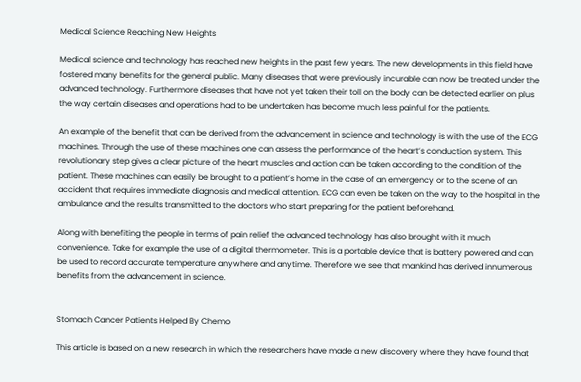Medical Science Reaching New Heights

Medical science and technology has reached new heights in the past few years. The new developments in this field have fostered many benefits for the general public. Many diseases that were previously incurable can now be treated under the advanced technology. Furthermore diseases that have not yet taken their toll on the body can be detected earlier on plus the way certain diseases and operations had to be undertaken has become much less painful for the patients.

An example of the benefit that can be derived from the advancement in science and technology is with the use of the ECG machines. Through the use of these machines one can assess the performance of the heart’s conduction system. This revolutionary step gives a clear picture of the heart muscles and action can be taken according to the condition of the patient. These machines can easily be brought to a patient’s home in the case of an emergency or to the scene of an accident that requires immediate diagnosis and medical attention. ECG can even be taken on the way to the hospital in the ambulance and the results transmitted to the doctors who start preparing for the patient beforehand.

Along with benefiting the people in terms of pain relief the advanced technology has also brought with it much convenience. Take for example the use of a digital thermometer. This is a portable device that is battery powered and can be used to record accurate temperature anywhere and anytime. Therefore we see that mankind has derived innumerous benefits from the advancement in science.


Stomach Cancer Patients Helped By Chemo

This article is based on a new research in which the researchers have made a new discovery where they have found that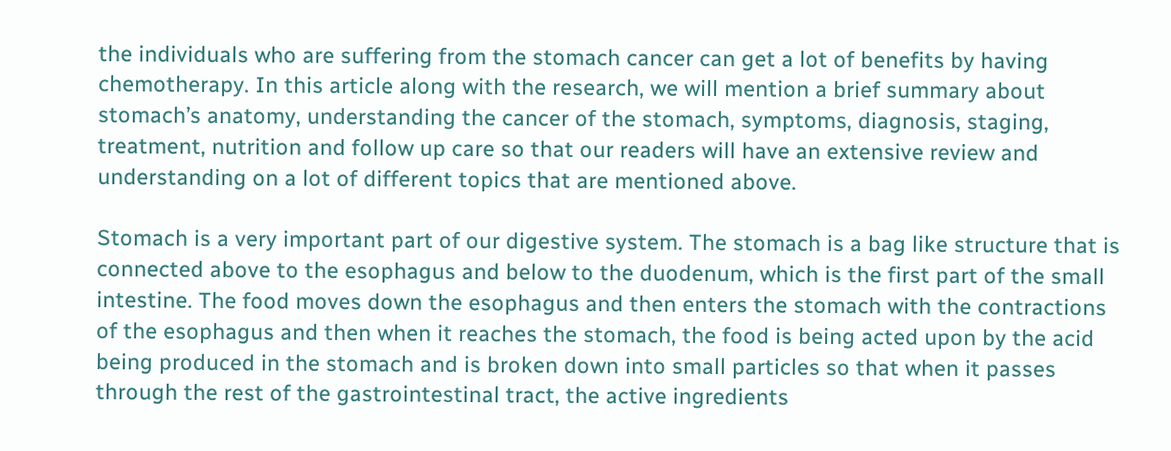the individuals who are suffering from the stomach cancer can get a lot of benefits by having chemotherapy. In this article along with the research, we will mention a brief summary about stomach’s anatomy, understanding the cancer of the stomach, symptoms, diagnosis, staging, treatment, nutrition and follow up care so that our readers will have an extensive review and understanding on a lot of different topics that are mentioned above.

Stomach is a very important part of our digestive system. The stomach is a bag like structure that is connected above to the esophagus and below to the duodenum, which is the first part of the small intestine. The food moves down the esophagus and then enters the stomach with the contractions of the esophagus and then when it reaches the stomach, the food is being acted upon by the acid being produced in the stomach and is broken down into small particles so that when it passes through the rest of the gastrointestinal tract, the active ingredients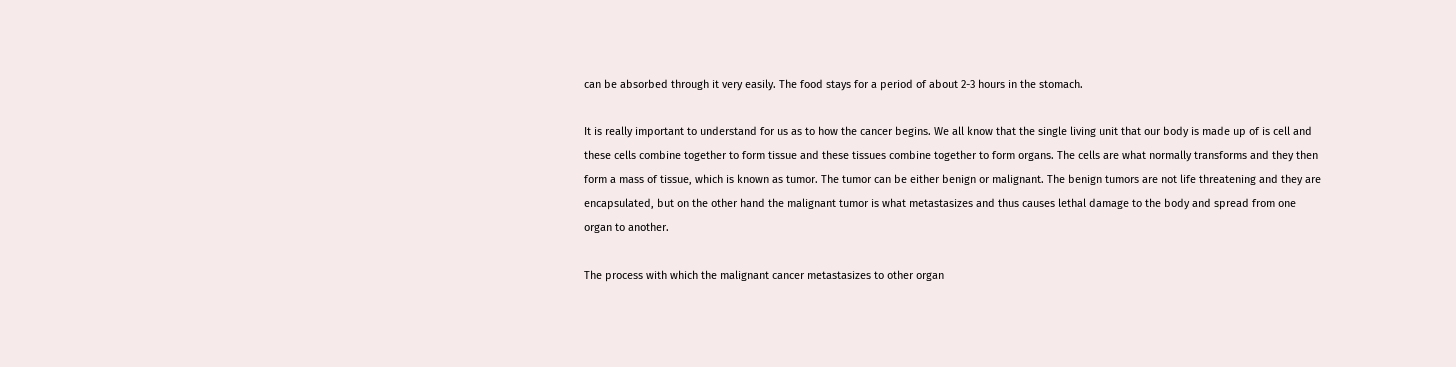can be absorbed through it very easily. The food stays for a period of about 2-3 hours in the stomach.

It is really important to understand for us as to how the cancer begins. We all know that the single living unit that our body is made up of is cell and these cells combine together to form tissue and these tissues combine together to form organs. The cells are what normally transforms and they then form a mass of tissue, which is known as tumor. The tumor can be either benign or malignant. The benign tumors are not life threatening and they are encapsulated, but on the other hand the malignant tumor is what metastasizes and thus causes lethal damage to the body and spread from one organ to another.

The process with which the malignant cancer metastasizes to other organ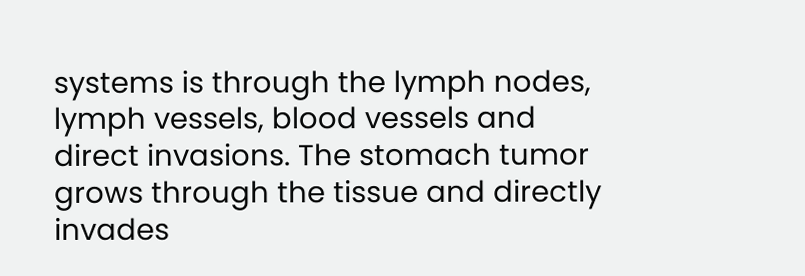systems is through the lymph nodes, lymph vessels, blood vessels and direct invasions. The stomach tumor grows through the tissue and directly invades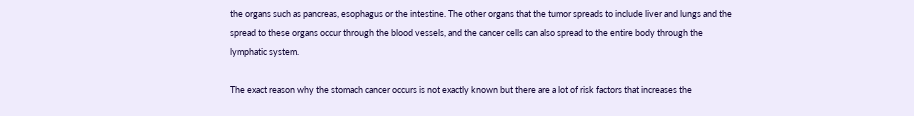the organs such as pancreas, esophagus or the intestine. The other organs that the tumor spreads to include liver and lungs and the spread to these organs occur through the blood vessels, and the cancer cells can also spread to the entire body through the lymphatic system.

The exact reason why the stomach cancer occurs is not exactly known but there are a lot of risk factors that increases the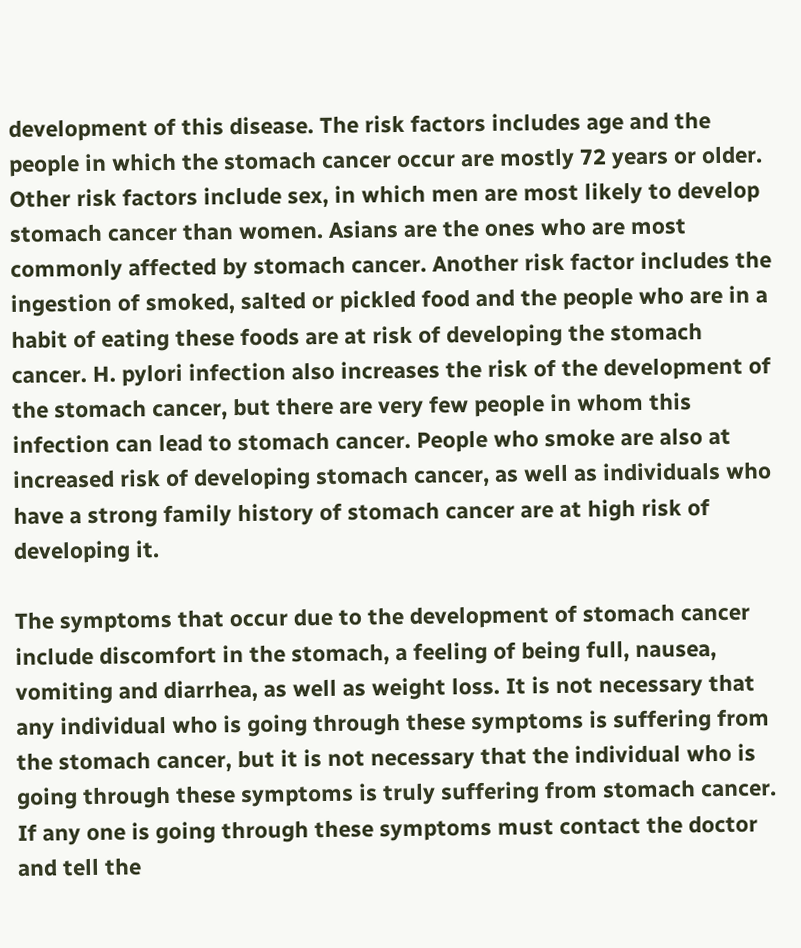development of this disease. The risk factors includes age and the people in which the stomach cancer occur are mostly 72 years or older. Other risk factors include sex, in which men are most likely to develop stomach cancer than women. Asians are the ones who are most commonly affected by stomach cancer. Another risk factor includes the ingestion of smoked, salted or pickled food and the people who are in a habit of eating these foods are at risk of developing the stomach cancer. H. pylori infection also increases the risk of the development of the stomach cancer, but there are very few people in whom this infection can lead to stomach cancer. People who smoke are also at increased risk of developing stomach cancer, as well as individuals who have a strong family history of stomach cancer are at high risk of developing it.

The symptoms that occur due to the development of stomach cancer include discomfort in the stomach, a feeling of being full, nausea, vomiting and diarrhea, as well as weight loss. It is not necessary that any individual who is going through these symptoms is suffering from the stomach cancer, but it is not necessary that the individual who is going through these symptoms is truly suffering from stomach cancer. If any one is going through these symptoms must contact the doctor and tell the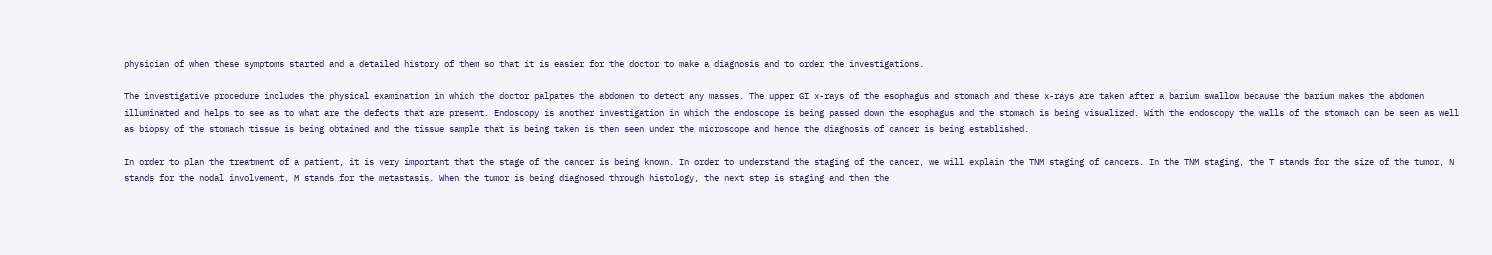physician of when these symptoms started and a detailed history of them so that it is easier for the doctor to make a diagnosis and to order the investigations.

The investigative procedure includes the physical examination in which the doctor palpates the abdomen to detect any masses. The upper GI x-rays of the esophagus and stomach and these x-rays are taken after a barium swallow because the barium makes the abdomen illuminated and helps to see as to what are the defects that are present. Endoscopy is another investigation in which the endoscope is being passed down the esophagus and the stomach is being visualized. With the endoscopy the walls of the stomach can be seen as well as biopsy of the stomach tissue is being obtained and the tissue sample that is being taken is then seen under the microscope and hence the diagnosis of cancer is being established.

In order to plan the treatment of a patient, it is very important that the stage of the cancer is being known. In order to understand the staging of the cancer, we will explain the TNM staging of cancers. In the TNM staging, the T stands for the size of the tumor, N stands for the nodal involvement, M stands for the metastasis. When the tumor is being diagnosed through histology, the next step is staging and then the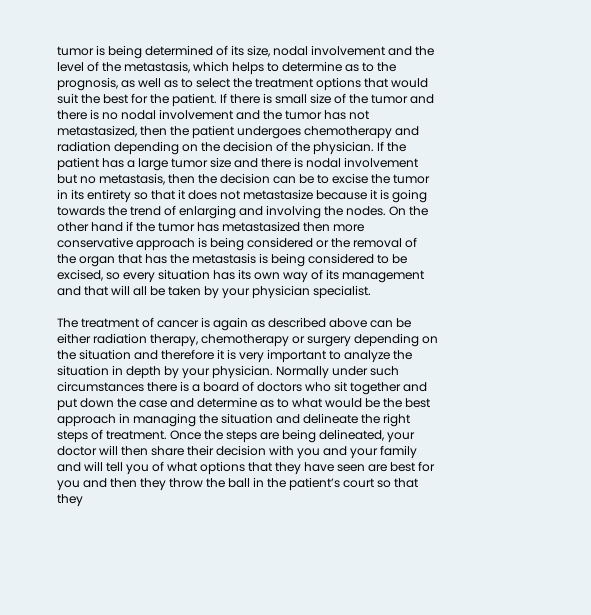tumor is being determined of its size, nodal involvement and the level of the metastasis, which helps to determine as to the prognosis, as well as to select the treatment options that would suit the best for the patient. If there is small size of the tumor and there is no nodal involvement and the tumor has not metastasized, then the patient undergoes chemotherapy and radiation depending on the decision of the physician. If the patient has a large tumor size and there is nodal involvement but no metastasis, then the decision can be to excise the tumor in its entirety so that it does not metastasize because it is going towards the trend of enlarging and involving the nodes. On the other hand if the tumor has metastasized then more conservative approach is being considered or the removal of the organ that has the metastasis is being considered to be excised, so every situation has its own way of its management and that will all be taken by your physician specialist.

The treatment of cancer is again as described above can be either radiation therapy, chemotherapy or surgery depending on the situation and therefore it is very important to analyze the situation in depth by your physician. Normally under such circumstances there is a board of doctors who sit together and put down the case and determine as to what would be the best approach in managing the situation and delineate the right steps of treatment. Once the steps are being delineated, your doctor will then share their decision with you and your family and will tell you of what options that they have seen are best for you and then they throw the ball in the patient’s court so that they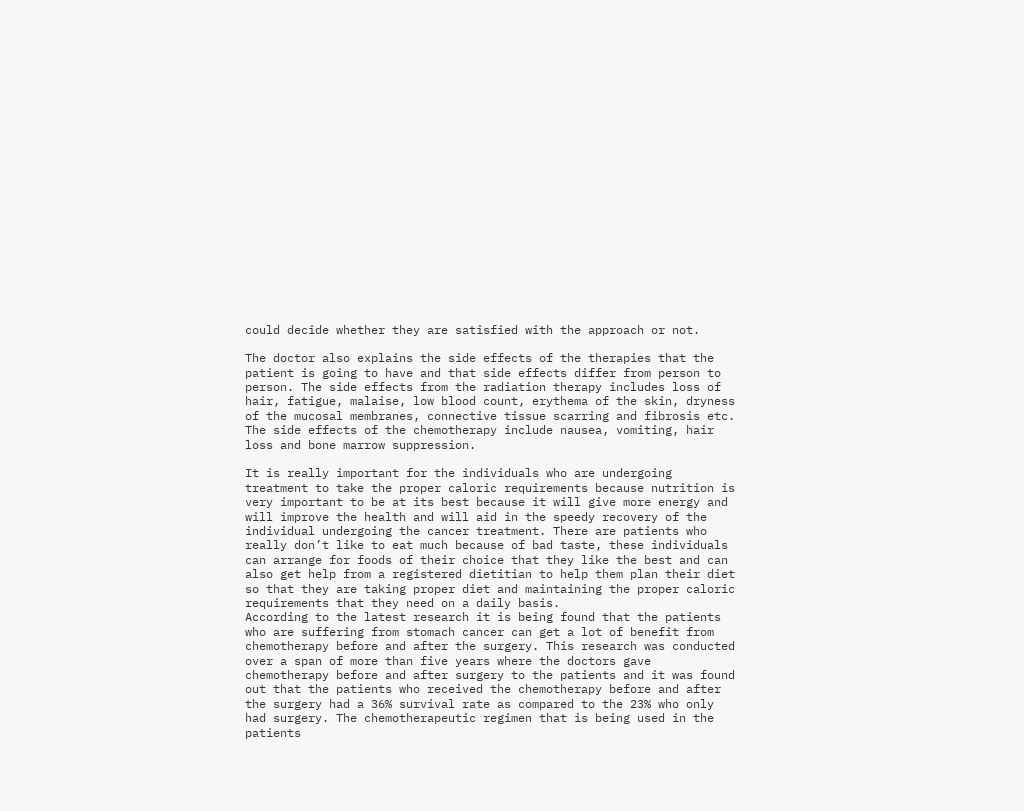could decide whether they are satisfied with the approach or not.

The doctor also explains the side effects of the therapies that the patient is going to have and that side effects differ from person to person. The side effects from the radiation therapy includes loss of hair, fatigue, malaise, low blood count, erythema of the skin, dryness of the mucosal membranes, connective tissue scarring and fibrosis etc. The side effects of the chemotherapy include nausea, vomiting, hair loss and bone marrow suppression.

It is really important for the individuals who are undergoing treatment to take the proper caloric requirements because nutrition is very important to be at its best because it will give more energy and will improve the health and will aid in the speedy recovery of the individual undergoing the cancer treatment. There are patients who really don’t like to eat much because of bad taste, these individuals can arrange for foods of their choice that they like the best and can also get help from a registered dietitian to help them plan their diet so that they are taking proper diet and maintaining the proper caloric requirements that they need on a daily basis.
According to the latest research it is being found that the patients who are suffering from stomach cancer can get a lot of benefit from chemotherapy before and after the surgery. This research was conducted over a span of more than five years where the doctors gave chemotherapy before and after surgery to the patients and it was found out that the patients who received the chemotherapy before and after the surgery had a 36% survival rate as compared to the 23% who only had surgery. The chemotherapeutic regimen that is being used in the patients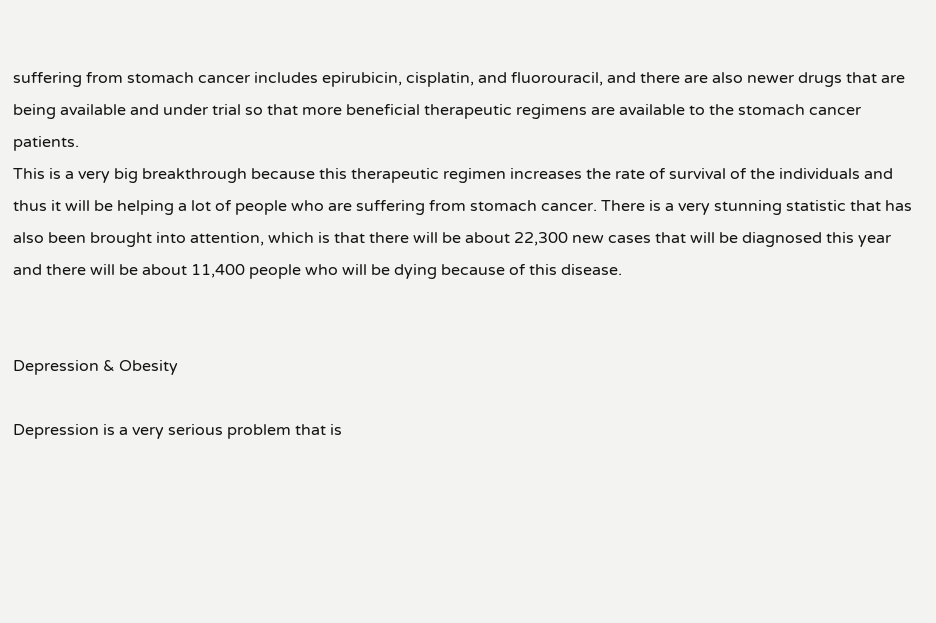suffering from stomach cancer includes epirubicin, cisplatin, and fluorouracil, and there are also newer drugs that are being available and under trial so that more beneficial therapeutic regimens are available to the stomach cancer patients.
This is a very big breakthrough because this therapeutic regimen increases the rate of survival of the individuals and thus it will be helping a lot of people who are suffering from stomach cancer. There is a very stunning statistic that has also been brought into attention, which is that there will be about 22,300 new cases that will be diagnosed this year and there will be about 11,400 people who will be dying because of this disease.


Depression & Obesity

Depression is a very serious problem that is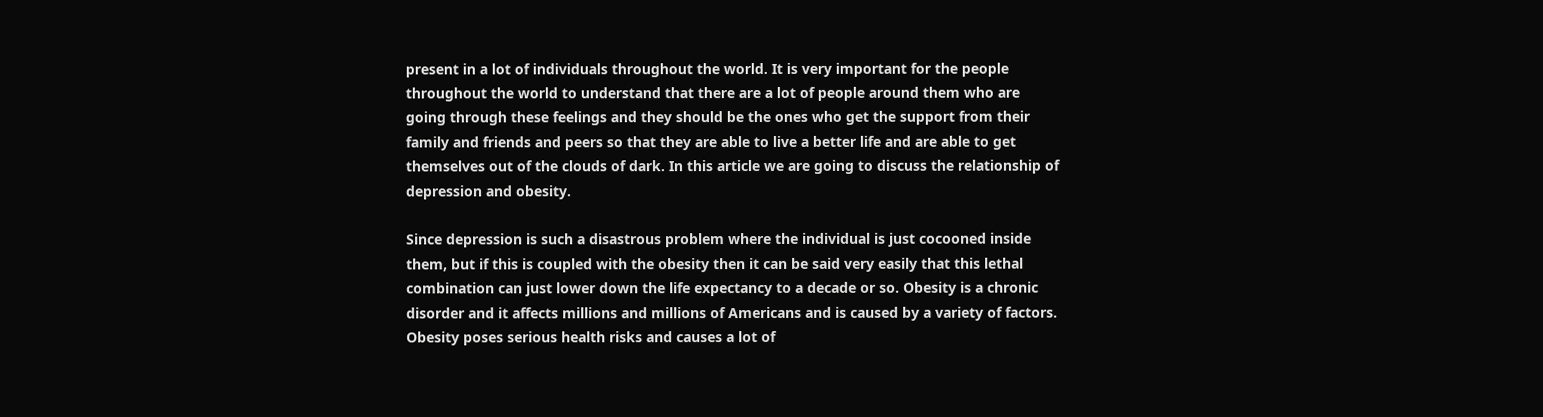present in a lot of individuals throughout the world. It is very important for the people throughout the world to understand that there are a lot of people around them who are going through these feelings and they should be the ones who get the support from their family and friends and peers so that they are able to live a better life and are able to get themselves out of the clouds of dark. In this article we are going to discuss the relationship of depression and obesity.

Since depression is such a disastrous problem where the individual is just cocooned inside them, but if this is coupled with the obesity then it can be said very easily that this lethal combination can just lower down the life expectancy to a decade or so. Obesity is a chronic disorder and it affects millions and millions of Americans and is caused by a variety of factors. Obesity poses serious health risks and causes a lot of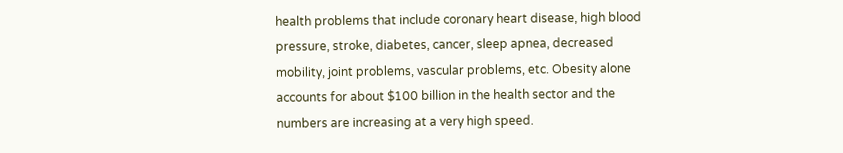health problems that include coronary heart disease, high blood pressure, stroke, diabetes, cancer, sleep apnea, decreased mobility, joint problems, vascular problems, etc. Obesity alone accounts for about $100 billion in the health sector and the numbers are increasing at a very high speed.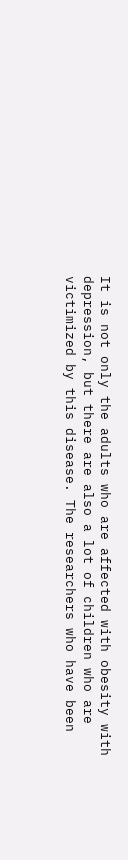It is not only the adults who are affected with obesity with depression, but there are also a lot of children who are victimized by this disease. The researchers who have been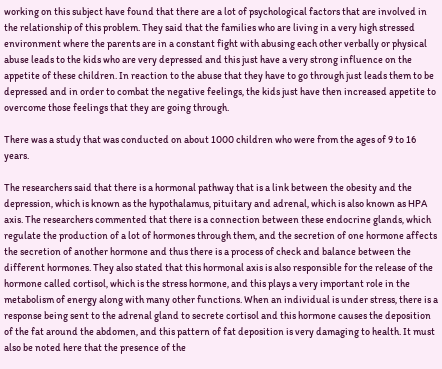working on this subject have found that there are a lot of psychological factors that are involved in the relationship of this problem. They said that the families who are living in a very high stressed environment where the parents are in a constant fight with abusing each other verbally or physical abuse leads to the kids who are very depressed and this just have a very strong influence on the appetite of these children. In reaction to the abuse that they have to go through just leads them to be depressed and in order to combat the negative feelings, the kids just have then increased appetite to overcome those feelings that they are going through.

There was a study that was conducted on about 1000 children who were from the ages of 9 to 16 years.

The researchers said that there is a hormonal pathway that is a link between the obesity and the depression, which is known as the hypothalamus, pituitary and adrenal, which is also known as HPA axis. The researchers commented that there is a connection between these endocrine glands, which regulate the production of a lot of hormones through them, and the secretion of one hormone affects the secretion of another hormone and thus there is a process of check and balance between the different hormones. They also stated that this hormonal axis is also responsible for the release of the hormone called cortisol, which is the stress hormone, and this plays a very important role in the metabolism of energy along with many other functions. When an individual is under stress, there is a response being sent to the adrenal gland to secrete cortisol and this hormone causes the deposition of the fat around the abdomen, and this pattern of fat deposition is very damaging to health. It must also be noted here that the presence of the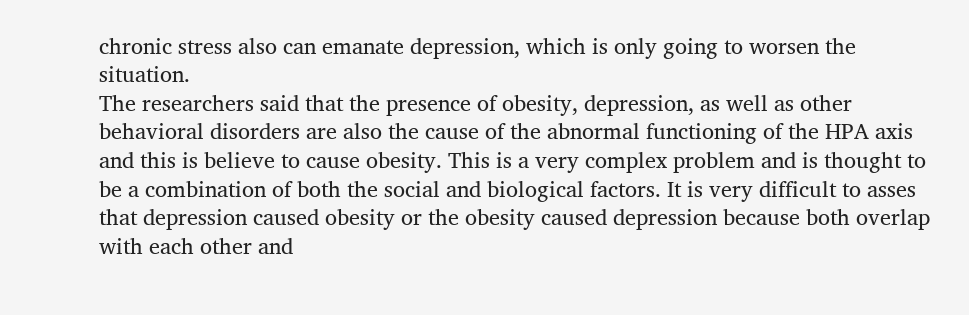chronic stress also can emanate depression, which is only going to worsen the situation.
The researchers said that the presence of obesity, depression, as well as other behavioral disorders are also the cause of the abnormal functioning of the HPA axis and this is believe to cause obesity. This is a very complex problem and is thought to be a combination of both the social and biological factors. It is very difficult to asses that depression caused obesity or the obesity caused depression because both overlap with each other and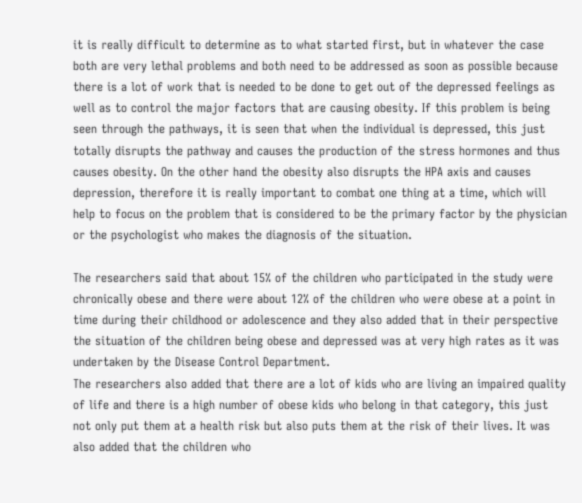it is really difficult to determine as to what started first, but in whatever the case both are very lethal problems and both need to be addressed as soon as possible because there is a lot of work that is needed to be done to get out of the depressed feelings as well as to control the major factors that are causing obesity. If this problem is being seen through the pathways, it is seen that when the individual is depressed, this just totally disrupts the pathway and causes the production of the stress hormones and thus causes obesity. On the other hand the obesity also disrupts the HPA axis and causes depression, therefore it is really important to combat one thing at a time, which will help to focus on the problem that is considered to be the primary factor by the physician or the psychologist who makes the diagnosis of the situation.

The researchers said that about 15% of the children who participated in the study were chronically obese and there were about 12% of the children who were obese at a point in time during their childhood or adolescence and they also added that in their perspective the situation of the children being obese and depressed was at very high rates as it was undertaken by the Disease Control Department.
The researchers also added that there are a lot of kids who are living an impaired quality of life and there is a high number of obese kids who belong in that category, this just not only put them at a health risk but also puts them at the risk of their lives. It was also added that the children who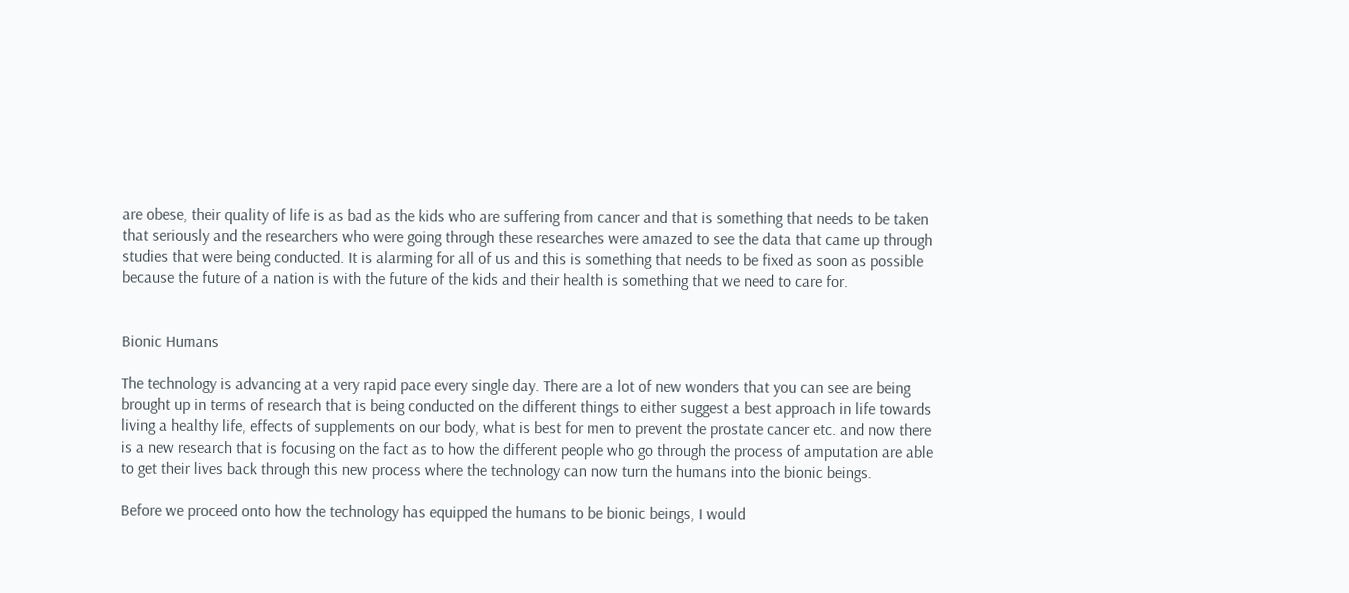are obese, their quality of life is as bad as the kids who are suffering from cancer and that is something that needs to be taken that seriously and the researchers who were going through these researches were amazed to see the data that came up through studies that were being conducted. It is alarming for all of us and this is something that needs to be fixed as soon as possible because the future of a nation is with the future of the kids and their health is something that we need to care for.


Bionic Humans

The technology is advancing at a very rapid pace every single day. There are a lot of new wonders that you can see are being brought up in terms of research that is being conducted on the different things to either suggest a best approach in life towards living a healthy life, effects of supplements on our body, what is best for men to prevent the prostate cancer etc. and now there is a new research that is focusing on the fact as to how the different people who go through the process of amputation are able to get their lives back through this new process where the technology can now turn the humans into the bionic beings.

Before we proceed onto how the technology has equipped the humans to be bionic beings, I would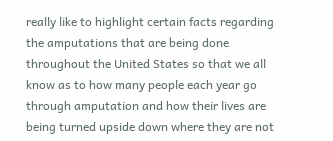really like to highlight certain facts regarding the amputations that are being done throughout the United States so that we all know as to how many people each year go through amputation and how their lives are being turned upside down where they are not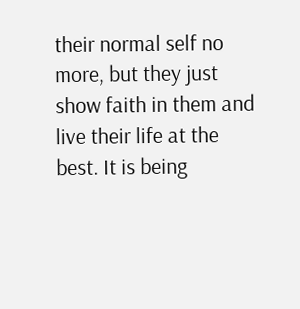their normal self no more, but they just show faith in them and live their life at the best. It is being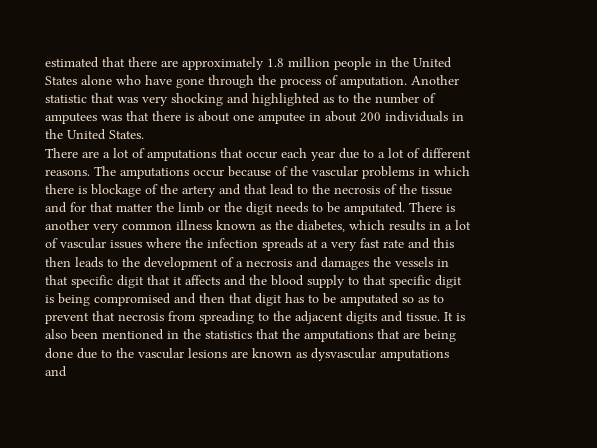estimated that there are approximately 1.8 million people in the United States alone who have gone through the process of amputation. Another statistic that was very shocking and highlighted as to the number of amputees was that there is about one amputee in about 200 individuals in the United States.
There are a lot of amputations that occur each year due to a lot of different reasons. The amputations occur because of the vascular problems in which there is blockage of the artery and that lead to the necrosis of the tissue and for that matter the limb or the digit needs to be amputated. There is another very common illness known as the diabetes, which results in a lot of vascular issues where the infection spreads at a very fast rate and this then leads to the development of a necrosis and damages the vessels in that specific digit that it affects and the blood supply to that specific digit is being compromised and then that digit has to be amputated so as to prevent that necrosis from spreading to the adjacent digits and tissue. It is also been mentioned in the statistics that the amputations that are being done due to the vascular lesions are known as dysvascular amputations and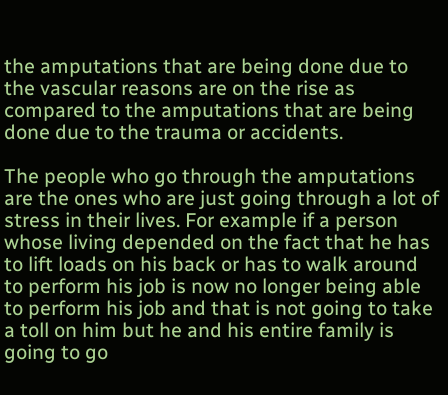the amputations that are being done due to the vascular reasons are on the rise as compared to the amputations that are being done due to the trauma or accidents.

The people who go through the amputations are the ones who are just going through a lot of stress in their lives. For example if a person whose living depended on the fact that he has to lift loads on his back or has to walk around to perform his job is now no longer being able to perform his job and that is not going to take a toll on him but he and his entire family is going to go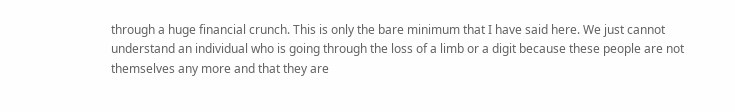through a huge financial crunch. This is only the bare minimum that I have said here. We just cannot understand an individual who is going through the loss of a limb or a digit because these people are not themselves any more and that they are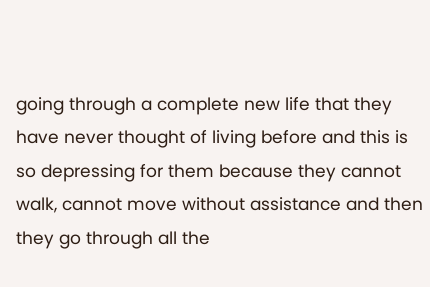going through a complete new life that they have never thought of living before and this is so depressing for them because they cannot walk, cannot move without assistance and then they go through all the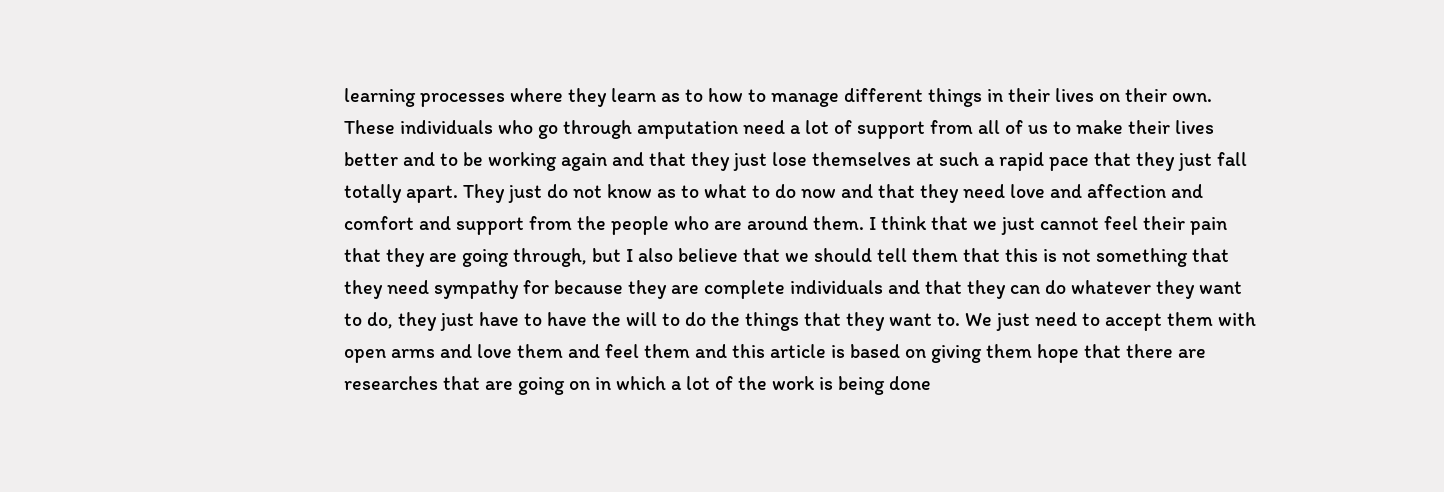learning processes where they learn as to how to manage different things in their lives on their own.
These individuals who go through amputation need a lot of support from all of us to make their lives better and to be working again and that they just lose themselves at such a rapid pace that they just fall totally apart. They just do not know as to what to do now and that they need love and affection and comfort and support from the people who are around them. I think that we just cannot feel their pain that they are going through, but I also believe that we should tell them that this is not something that they need sympathy for because they are complete individuals and that they can do whatever they want to do, they just have to have the will to do the things that they want to. We just need to accept them with open arms and love them and feel them and this article is based on giving them hope that there are researches that are going on in which a lot of the work is being done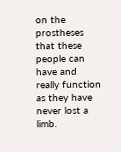on the prostheses that these people can have and really function as they have never lost a limb.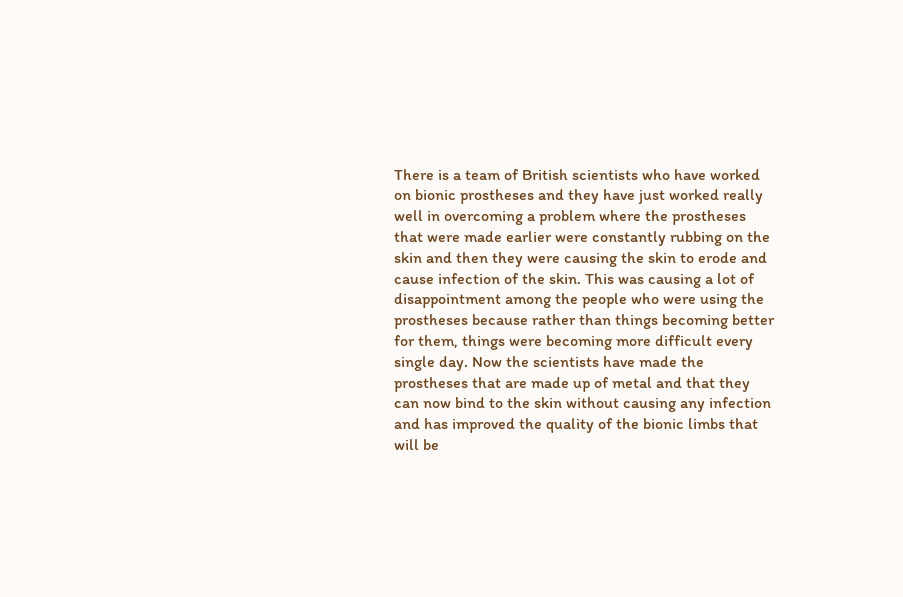There is a team of British scientists who have worked on bionic prostheses and they have just worked really well in overcoming a problem where the prostheses that were made earlier were constantly rubbing on the skin and then they were causing the skin to erode and cause infection of the skin. This was causing a lot of disappointment among the people who were using the prostheses because rather than things becoming better for them, things were becoming more difficult every single day. Now the scientists have made the prostheses that are made up of metal and that they can now bind to the skin without causing any infection and has improved the quality of the bionic limbs that will be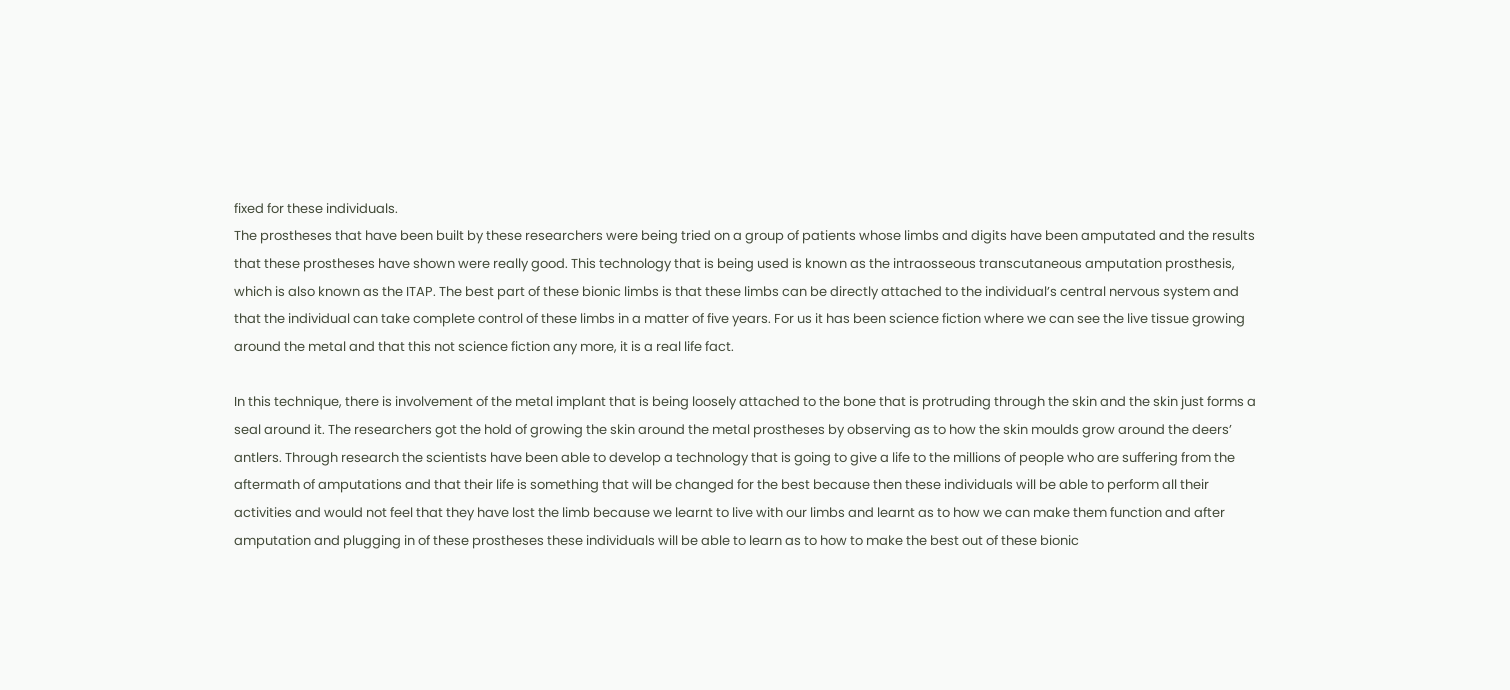fixed for these individuals.
The prostheses that have been built by these researchers were being tried on a group of patients whose limbs and digits have been amputated and the results that these prostheses have shown were really good. This technology that is being used is known as the intraosseous transcutaneous amputation prosthesis, which is also known as the ITAP. The best part of these bionic limbs is that these limbs can be directly attached to the individual’s central nervous system and that the individual can take complete control of these limbs in a matter of five years. For us it has been science fiction where we can see the live tissue growing around the metal and that this not science fiction any more, it is a real life fact.

In this technique, there is involvement of the metal implant that is being loosely attached to the bone that is protruding through the skin and the skin just forms a seal around it. The researchers got the hold of growing the skin around the metal prostheses by observing as to how the skin moulds grow around the deers’ antlers. Through research the scientists have been able to develop a technology that is going to give a life to the millions of people who are suffering from the aftermath of amputations and that their life is something that will be changed for the best because then these individuals will be able to perform all their activities and would not feel that they have lost the limb because we learnt to live with our limbs and learnt as to how we can make them function and after amputation and plugging in of these prostheses these individuals will be able to learn as to how to make the best out of these bionic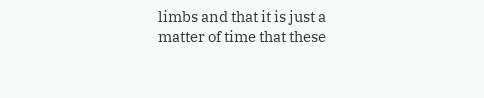limbs and that it is just a matter of time that these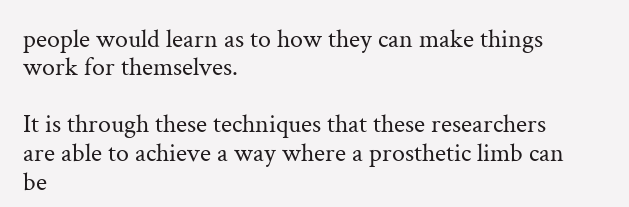people would learn as to how they can make things work for themselves.

It is through these techniques that these researchers are able to achieve a way where a prosthetic limb can be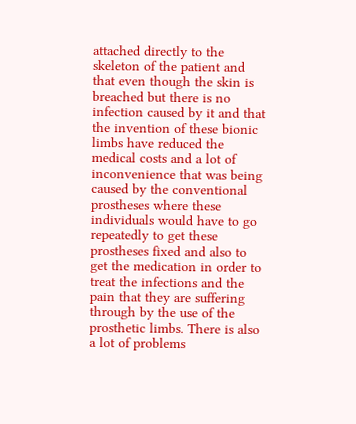attached directly to the skeleton of the patient and that even though the skin is breached but there is no infection caused by it and that the invention of these bionic limbs have reduced the medical costs and a lot of inconvenience that was being caused by the conventional prostheses where these individuals would have to go repeatedly to get these prostheses fixed and also to get the medication in order to treat the infections and the pain that they are suffering through by the use of the prosthetic limbs. There is also a lot of problems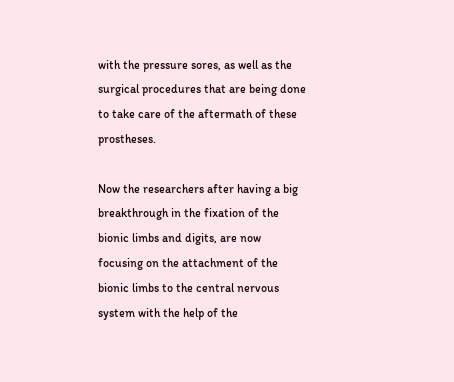with the pressure sores, as well as the surgical procedures that are being done to take care of the aftermath of these prostheses.

Now the researchers after having a big breakthrough in the fixation of the bionic limbs and digits, are now focusing on the attachment of the bionic limbs to the central nervous system with the help of the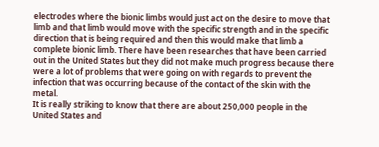electrodes where the bionic limbs would just act on the desire to move that limb and that limb would move with the specific strength and in the specific direction that is being required and then this would make that limb a complete bionic limb. There have been researches that have been carried out in the United States but they did not make much progress because there were a lot of problems that were going on with regards to prevent the infection that was occurring because of the contact of the skin with the metal.
It is really striking to know that there are about 250,000 people in the United States and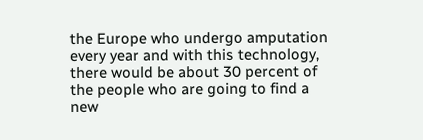the Europe who undergo amputation every year and with this technology, there would be about 30 percent of the people who are going to find a new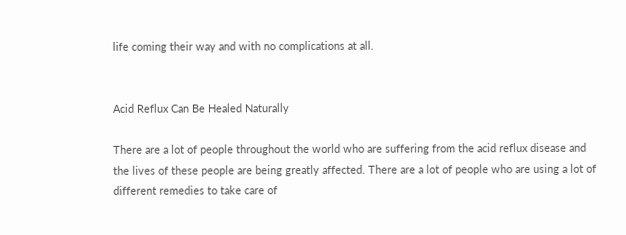life coming their way and with no complications at all.


Acid Reflux Can Be Healed Naturally

There are a lot of people throughout the world who are suffering from the acid reflux disease and the lives of these people are being greatly affected. There are a lot of people who are using a lot of different remedies to take care of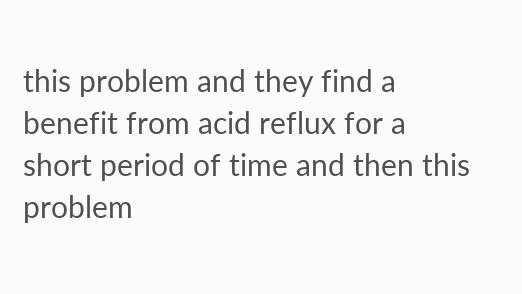this problem and they find a benefit from acid reflux for a short period of time and then this problem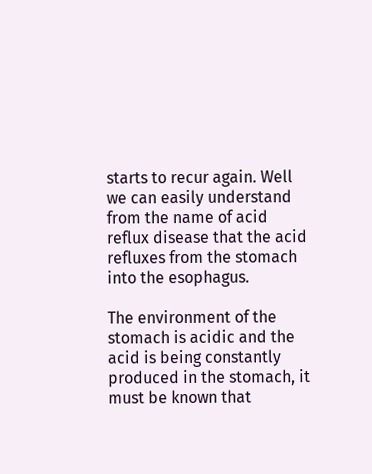starts to recur again. Well we can easily understand from the name of acid reflux disease that the acid refluxes from the stomach into the esophagus.

The environment of the stomach is acidic and the acid is being constantly produced in the stomach, it must be known that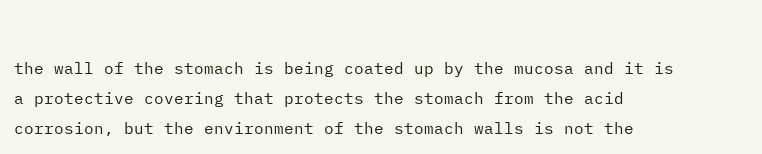the wall of the stomach is being coated up by the mucosa and it is a protective covering that protects the stomach from the acid corrosion, but the environment of the stomach walls is not the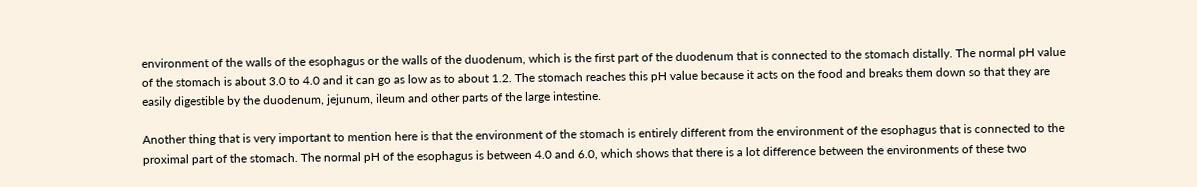environment of the walls of the esophagus or the walls of the duodenum, which is the first part of the duodenum that is connected to the stomach distally. The normal pH value of the stomach is about 3.0 to 4.0 and it can go as low as to about 1.2. The stomach reaches this pH value because it acts on the food and breaks them down so that they are easily digestible by the duodenum, jejunum, ileum and other parts of the large intestine.

Another thing that is very important to mention here is that the environment of the stomach is entirely different from the environment of the esophagus that is connected to the proximal part of the stomach. The normal pH of the esophagus is between 4.0 and 6.0, which shows that there is a lot difference between the environments of these two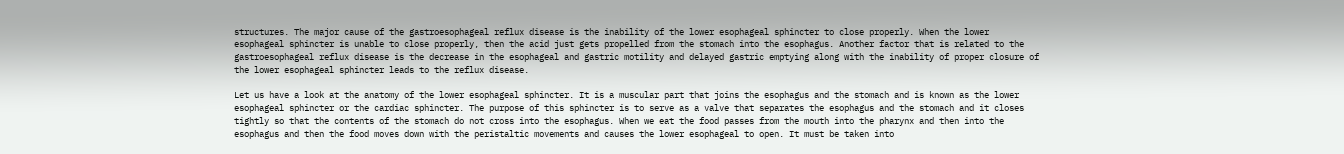structures. The major cause of the gastroesophageal reflux disease is the inability of the lower esophageal sphincter to close properly. When the lower esophageal sphincter is unable to close properly, then the acid just gets propelled from the stomach into the esophagus. Another factor that is related to the gastroesophageal reflux disease is the decrease in the esophageal and gastric motility and delayed gastric emptying along with the inability of proper closure of the lower esophageal sphincter leads to the reflux disease.

Let us have a look at the anatomy of the lower esophageal sphincter. It is a muscular part that joins the esophagus and the stomach and is known as the lower esophageal sphincter or the cardiac sphincter. The purpose of this sphincter is to serve as a valve that separates the esophagus and the stomach and it closes tightly so that the contents of the stomach do not cross into the esophagus. When we eat the food passes from the mouth into the pharynx and then into the esophagus and then the food moves down with the peristaltic movements and causes the lower esophageal to open. It must be taken into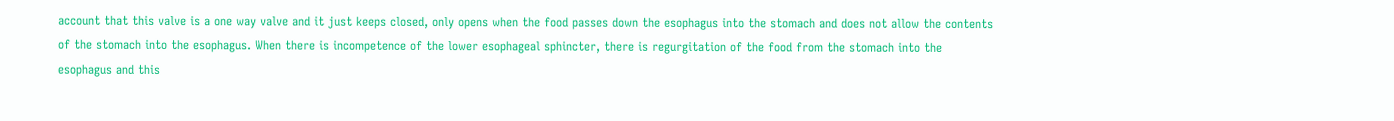account that this valve is a one way valve and it just keeps closed, only opens when the food passes down the esophagus into the stomach and does not allow the contents of the stomach into the esophagus. When there is incompetence of the lower esophageal sphincter, there is regurgitation of the food from the stomach into the esophagus and this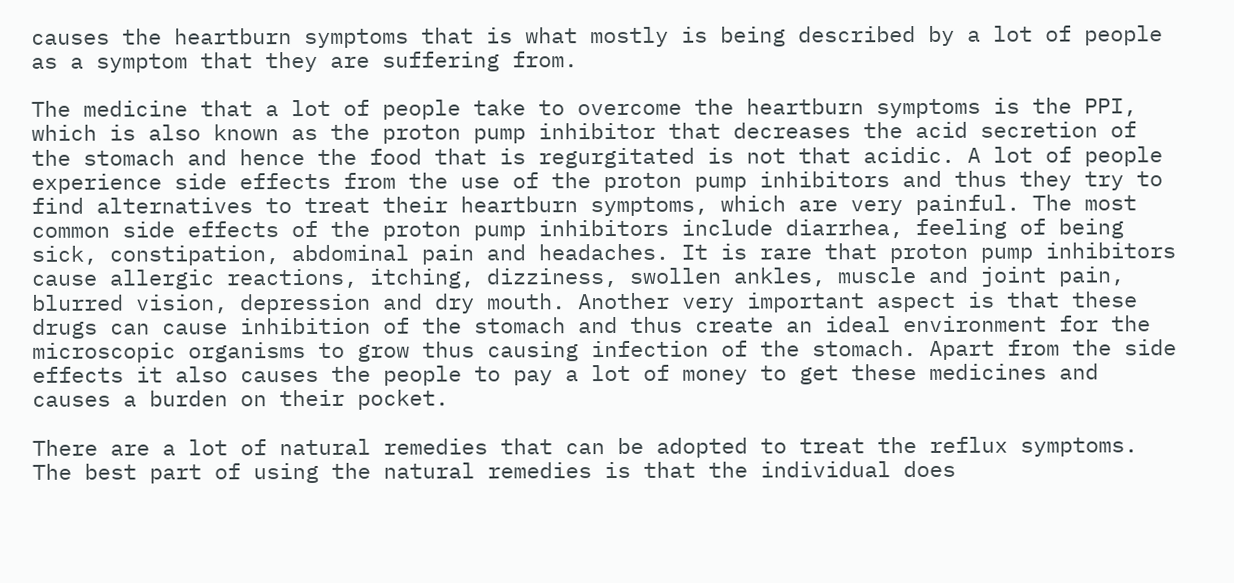causes the heartburn symptoms that is what mostly is being described by a lot of people as a symptom that they are suffering from.

The medicine that a lot of people take to overcome the heartburn symptoms is the PPI, which is also known as the proton pump inhibitor that decreases the acid secretion of the stomach and hence the food that is regurgitated is not that acidic. A lot of people experience side effects from the use of the proton pump inhibitors and thus they try to find alternatives to treat their heartburn symptoms, which are very painful. The most common side effects of the proton pump inhibitors include diarrhea, feeling of being sick, constipation, abdominal pain and headaches. It is rare that proton pump inhibitors cause allergic reactions, itching, dizziness, swollen ankles, muscle and joint pain, blurred vision, depression and dry mouth. Another very important aspect is that these drugs can cause inhibition of the stomach and thus create an ideal environment for the microscopic organisms to grow thus causing infection of the stomach. Apart from the side effects it also causes the people to pay a lot of money to get these medicines and causes a burden on their pocket.

There are a lot of natural remedies that can be adopted to treat the reflux symptoms. The best part of using the natural remedies is that the individual does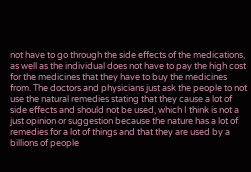not have to go through the side effects of the medications, as well as the individual does not have to pay the high cost for the medicines that they have to buy the medicines from. The doctors and physicians just ask the people to not use the natural remedies stating that they cause a lot of side effects and should not be used, which I think is not a just opinion or suggestion because the nature has a lot of remedies for a lot of things and that they are used by a billions of people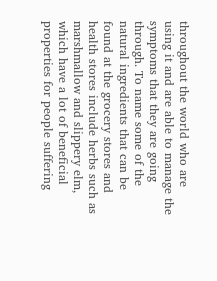throughout the world who are using it and are able to manage the symptoms that they are going through. To name some of the natural ingredients that can be found at the grocery stores and health stores include herbs such as marshmallow and slippery elm, which have a lot of beneficial properties for people suffering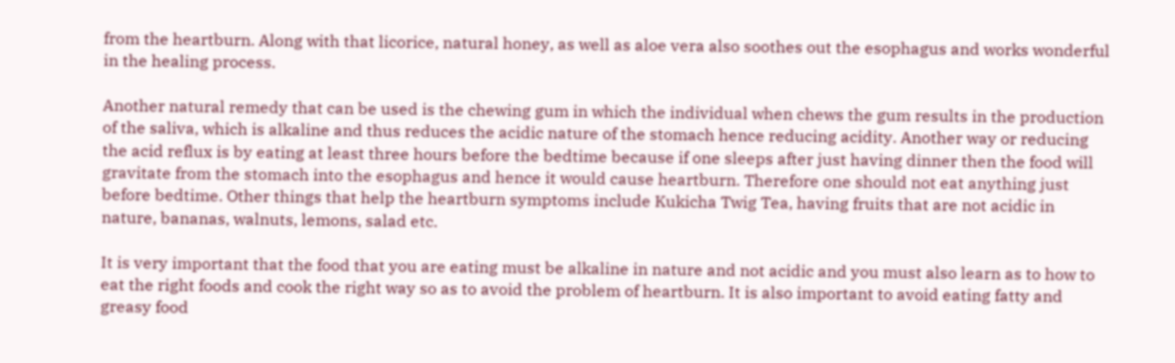from the heartburn. Along with that licorice, natural honey, as well as aloe vera also soothes out the esophagus and works wonderful in the healing process.

Another natural remedy that can be used is the chewing gum in which the individual when chews the gum results in the production of the saliva, which is alkaline and thus reduces the acidic nature of the stomach hence reducing acidity. Another way or reducing the acid reflux is by eating at least three hours before the bedtime because if one sleeps after just having dinner then the food will gravitate from the stomach into the esophagus and hence it would cause heartburn. Therefore one should not eat anything just before bedtime. Other things that help the heartburn symptoms include Kukicha Twig Tea, having fruits that are not acidic in nature, bananas, walnuts, lemons, salad etc.

It is very important that the food that you are eating must be alkaline in nature and not acidic and you must also learn as to how to eat the right foods and cook the right way so as to avoid the problem of heartburn. It is also important to avoid eating fatty and greasy food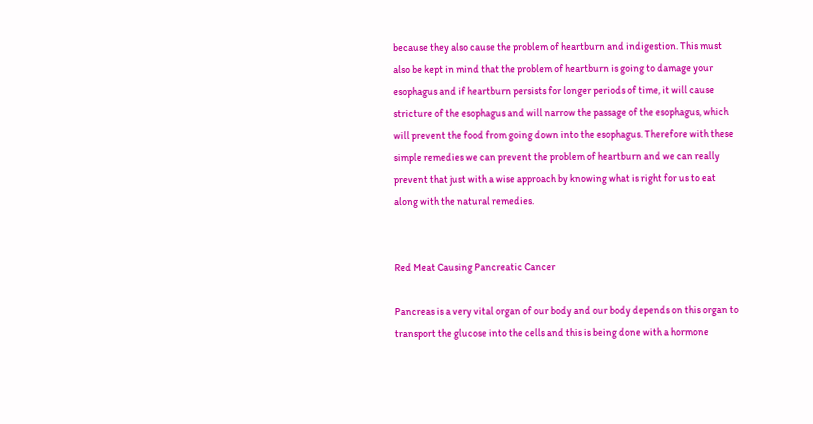because they also cause the problem of heartburn and indigestion. This must also be kept in mind that the problem of heartburn is going to damage your esophagus and if heartburn persists for longer periods of time, it will cause stricture of the esophagus and will narrow the passage of the esophagus, which will prevent the food from going down into the esophagus. Therefore with these simple remedies we can prevent the problem of heartburn and we can really prevent that just with a wise approach by knowing what is right for us to eat along with the natural remedies.


Red Meat Causing Pancreatic Cancer

Pancreas is a very vital organ of our body and our body depends on this organ to transport the glucose into the cells and this is being done with a hormone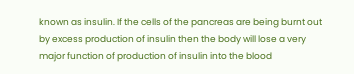known as insulin. If the cells of the pancreas are being burnt out by excess production of insulin then the body will lose a very major function of production of insulin into the blood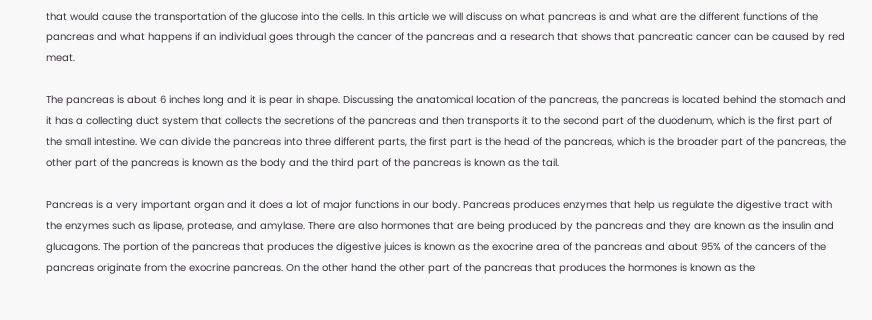that would cause the transportation of the glucose into the cells. In this article we will discuss on what pancreas is and what are the different functions of the pancreas and what happens if an individual goes through the cancer of the pancreas and a research that shows that pancreatic cancer can be caused by red meat.

The pancreas is about 6 inches long and it is pear in shape. Discussing the anatomical location of the pancreas, the pancreas is located behind the stomach and it has a collecting duct system that collects the secretions of the pancreas and then transports it to the second part of the duodenum, which is the first part of the small intestine. We can divide the pancreas into three different parts, the first part is the head of the pancreas, which is the broader part of the pancreas, the other part of the pancreas is known as the body and the third part of the pancreas is known as the tail.

Pancreas is a very important organ and it does a lot of major functions in our body. Pancreas produces enzymes that help us regulate the digestive tract with the enzymes such as lipase, protease, and amylase. There are also hormones that are being produced by the pancreas and they are known as the insulin and glucagons. The portion of the pancreas that produces the digestive juices is known as the exocrine area of the pancreas and about 95% of the cancers of the pancreas originate from the exocrine pancreas. On the other hand the other part of the pancreas that produces the hormones is known as the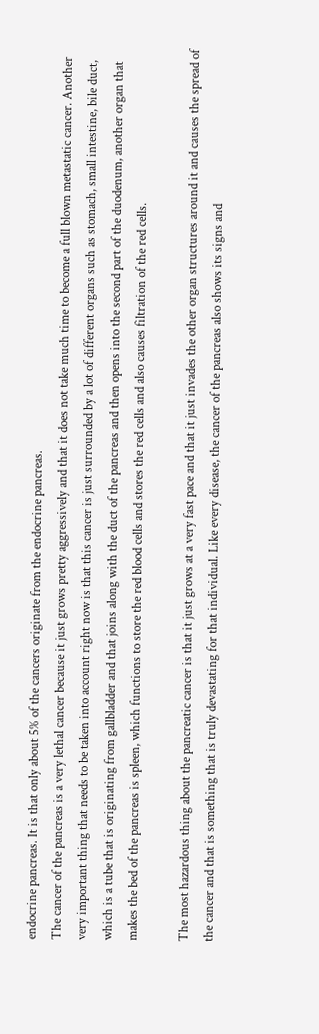endocrine pancreas. It is that only about 5% of the cancers originate from the endocrine pancreas.
The cancer of the pancreas is a very lethal cancer because it just grows pretty aggressively and that it does not take much time to become a full blown metastatic cancer. Another very important thing that needs to be taken into account right now is that this cancer is just surrounded by a lot of different organs such as stomach, small intestine, bile duct, which is a tube that is originating from gallbladder and that joins along with the duct of the pancreas and then opens into the second part of the duodenum, another organ that makes the bed of the pancreas is spleen, which functions to store the red blood cells and stores the red cells and also causes filtration of the red cells.

The most hazardous thing about the pancreatic cancer is that it just grows at a very fast pace and that it just invades the other organ structures around it and causes the spread of the cancer and that is something that is truly devastating for that individual. Like every disease, the cancer of the pancreas also shows its signs and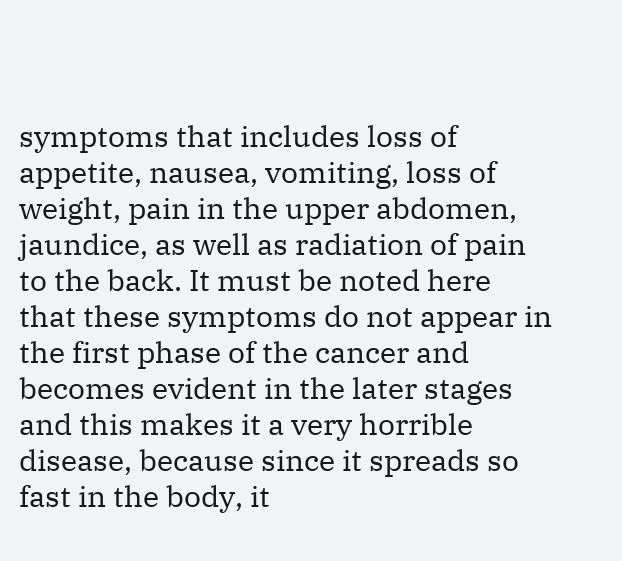symptoms that includes loss of appetite, nausea, vomiting, loss of weight, pain in the upper abdomen, jaundice, as well as radiation of pain to the back. It must be noted here that these symptoms do not appear in the first phase of the cancer and becomes evident in the later stages and this makes it a very horrible disease, because since it spreads so fast in the body, it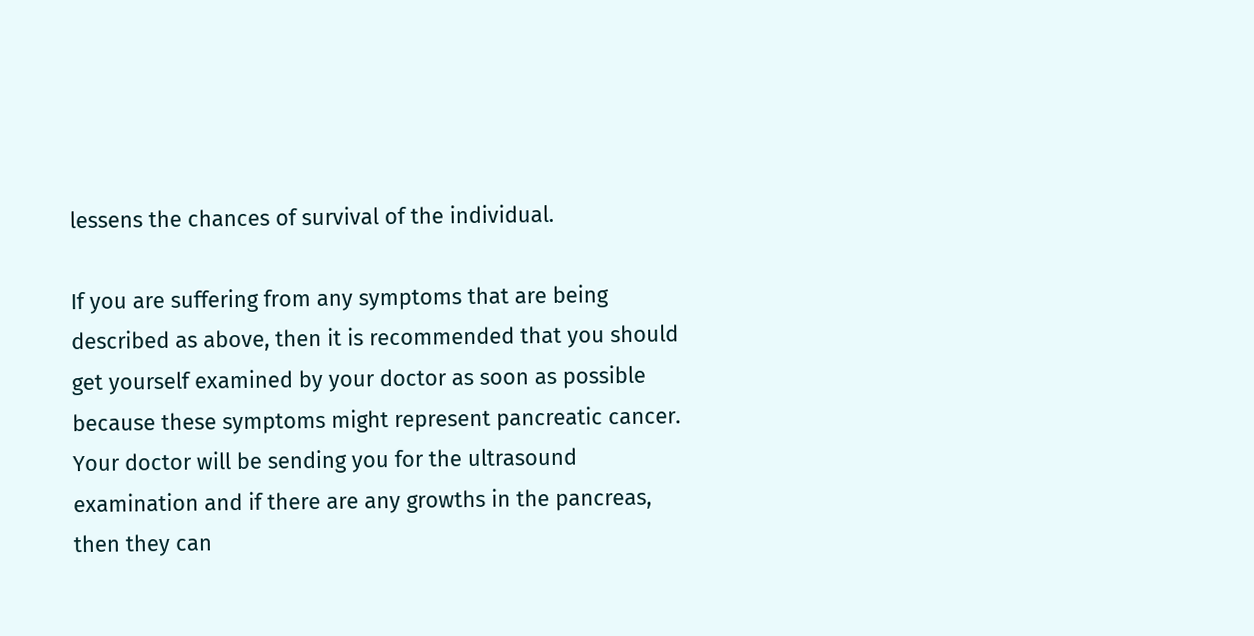lessens the chances of survival of the individual.

If you are suffering from any symptoms that are being described as above, then it is recommended that you should get yourself examined by your doctor as soon as possible because these symptoms might represent pancreatic cancer. Your doctor will be sending you for the ultrasound examination and if there are any growths in the pancreas, then they can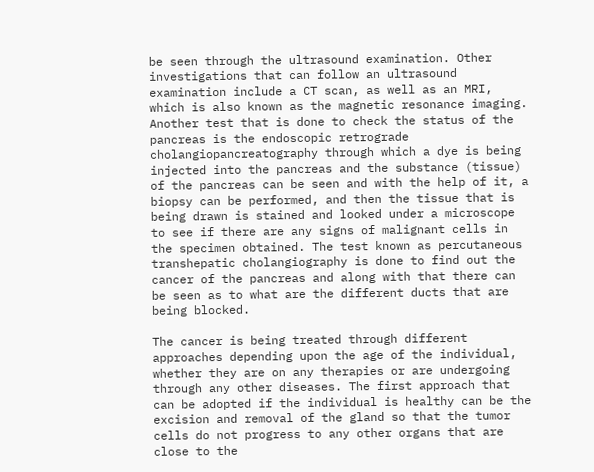be seen through the ultrasound examination. Other investigations that can follow an ultrasound examination include a CT scan, as well as an MRI, which is also known as the magnetic resonance imaging. Another test that is done to check the status of the pancreas is the endoscopic retrograde cholangiopancreatography through which a dye is being injected into the pancreas and the substance (tissue) of the pancreas can be seen and with the help of it, a biopsy can be performed, and then the tissue that is being drawn is stained and looked under a microscope to see if there are any signs of malignant cells in the specimen obtained. The test known as percutaneous transhepatic cholangiography is done to find out the cancer of the pancreas and along with that there can be seen as to what are the different ducts that are being blocked.

The cancer is being treated through different approaches depending upon the age of the individual, whether they are on any therapies or are undergoing through any other diseases. The first approach that can be adopted if the individual is healthy can be the excision and removal of the gland so that the tumor cells do not progress to any other organs that are close to the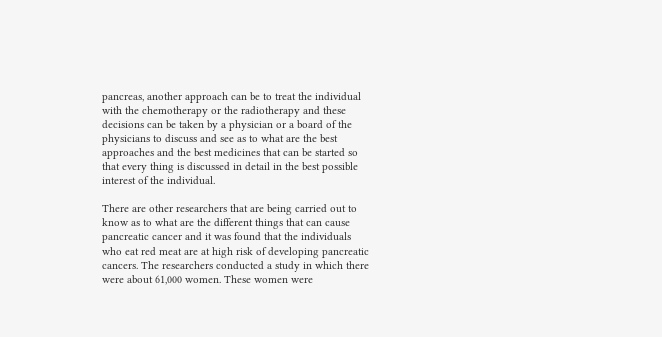pancreas, another approach can be to treat the individual with the chemotherapy or the radiotherapy and these decisions can be taken by a physician or a board of the physicians to discuss and see as to what are the best approaches and the best medicines that can be started so that every thing is discussed in detail in the best possible interest of the individual.

There are other researchers that are being carried out to know as to what are the different things that can cause pancreatic cancer and it was found that the individuals who eat red meat are at high risk of developing pancreatic cancers. The researchers conducted a study in which there were about 61,000 women. These women were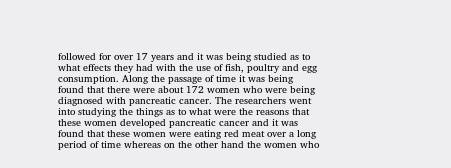followed for over 17 years and it was being studied as to what effects they had with the use of fish, poultry and egg consumption. Along the passage of time it was being found that there were about 172 women who were being diagnosed with pancreatic cancer. The researchers went into studying the things as to what were the reasons that these women developed pancreatic cancer and it was found that these women were eating red meat over a long period of time whereas on the other hand the women who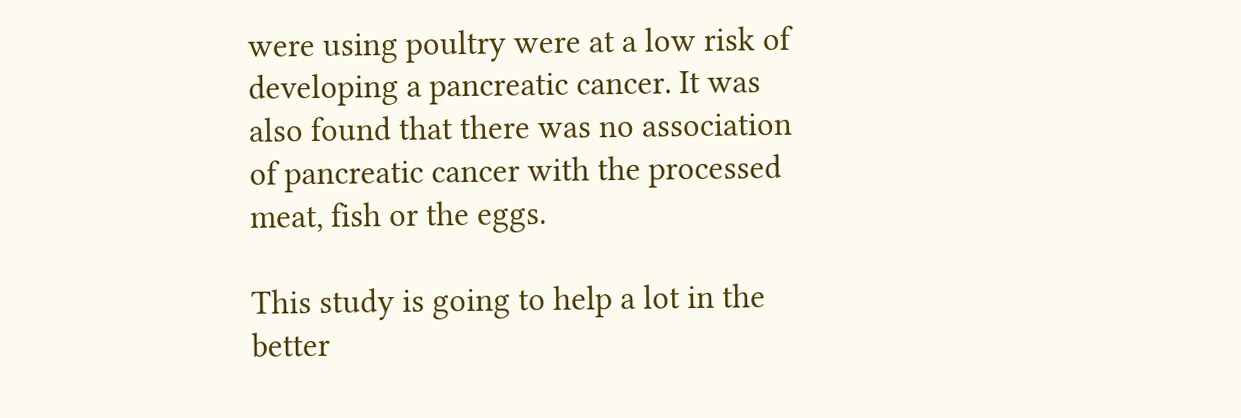were using poultry were at a low risk of developing a pancreatic cancer. It was also found that there was no association of pancreatic cancer with the processed meat, fish or the eggs.

This study is going to help a lot in the better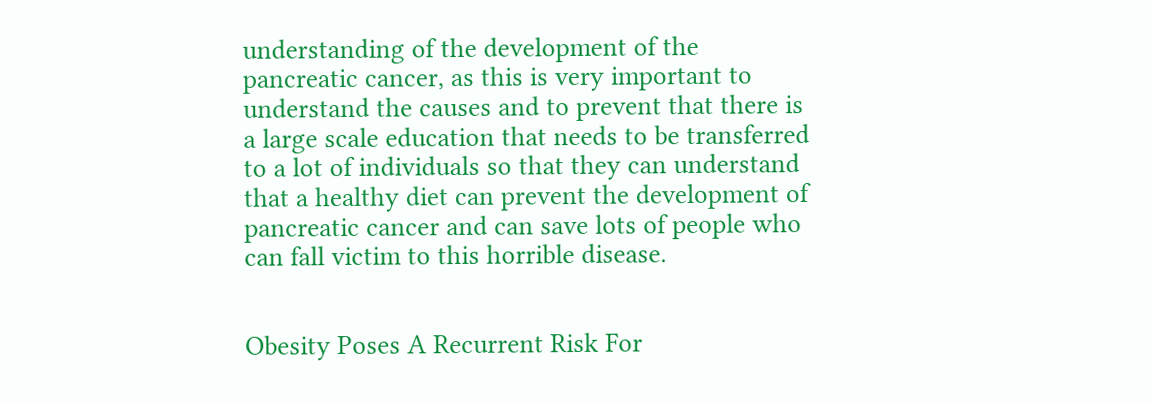understanding of the development of the pancreatic cancer, as this is very important to understand the causes and to prevent that there is a large scale education that needs to be transferred to a lot of individuals so that they can understand that a healthy diet can prevent the development of pancreatic cancer and can save lots of people who can fall victim to this horrible disease.


Obesity Poses A Recurrent Risk For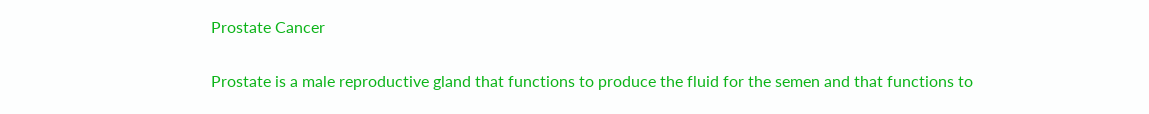Prostate Cancer

Prostate is a male reproductive gland that functions to produce the fluid for the semen and that functions to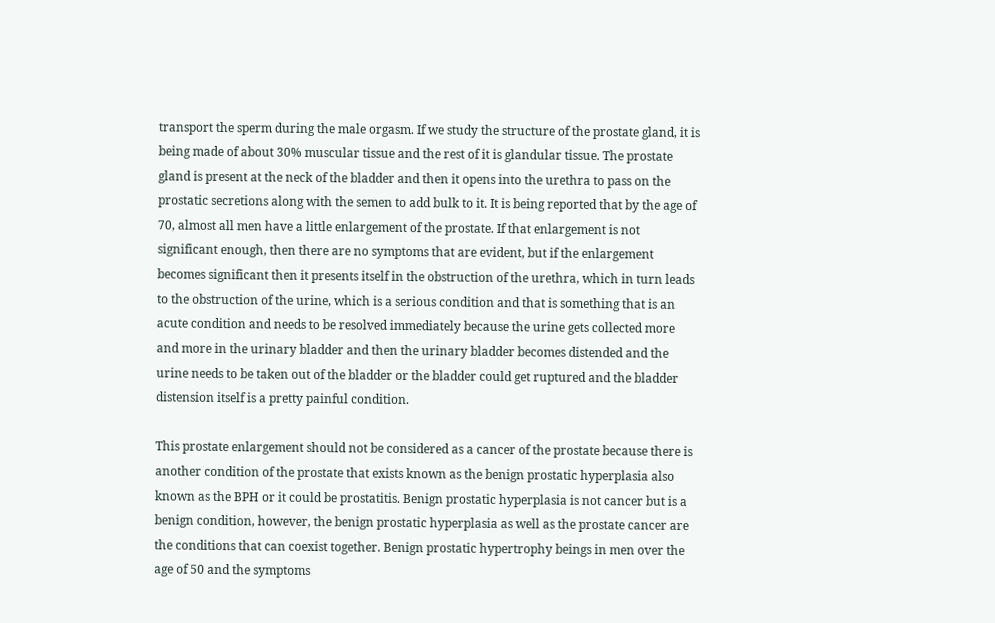transport the sperm during the male orgasm. If we study the structure of the prostate gland, it is being made of about 30% muscular tissue and the rest of it is glandular tissue. The prostate gland is present at the neck of the bladder and then it opens into the urethra to pass on the prostatic secretions along with the semen to add bulk to it. It is being reported that by the age of 70, almost all men have a little enlargement of the prostate. If that enlargement is not significant enough, then there are no symptoms that are evident, but if the enlargement becomes significant then it presents itself in the obstruction of the urethra, which in turn leads to the obstruction of the urine, which is a serious condition and that is something that is an acute condition and needs to be resolved immediately because the urine gets collected more and more in the urinary bladder and then the urinary bladder becomes distended and the urine needs to be taken out of the bladder or the bladder could get ruptured and the bladder distension itself is a pretty painful condition.

This prostate enlargement should not be considered as a cancer of the prostate because there is another condition of the prostate that exists known as the benign prostatic hyperplasia also known as the BPH or it could be prostatitis. Benign prostatic hyperplasia is not cancer but is a benign condition, however, the benign prostatic hyperplasia as well as the prostate cancer are the conditions that can coexist together. Benign prostatic hypertrophy beings in men over the age of 50 and the symptoms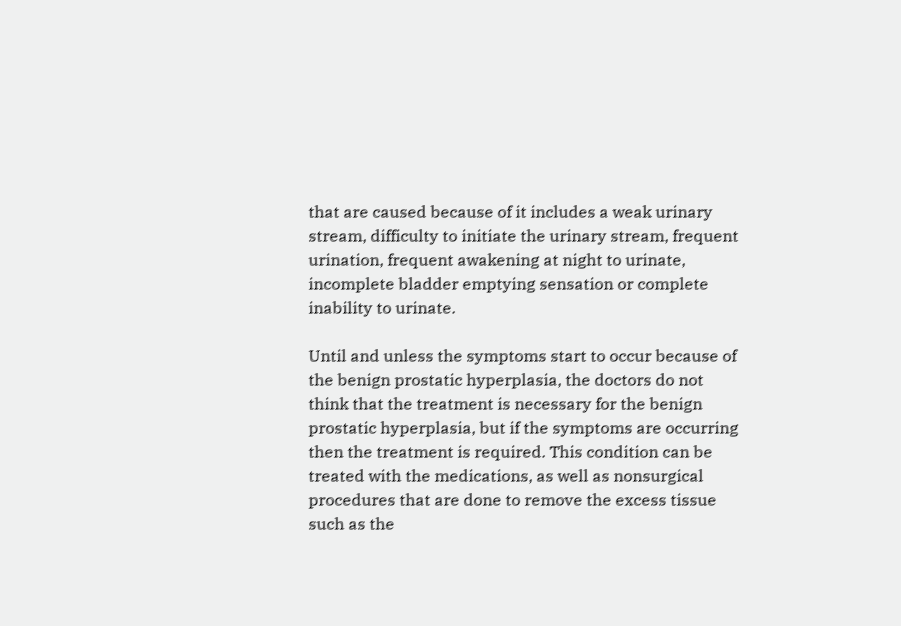that are caused because of it includes a weak urinary stream, difficulty to initiate the urinary stream, frequent urination, frequent awakening at night to urinate, incomplete bladder emptying sensation or complete inability to urinate.

Until and unless the symptoms start to occur because of the benign prostatic hyperplasia, the doctors do not think that the treatment is necessary for the benign prostatic hyperplasia, but if the symptoms are occurring then the treatment is required. This condition can be treated with the medications, as well as nonsurgical procedures that are done to remove the excess tissue such as the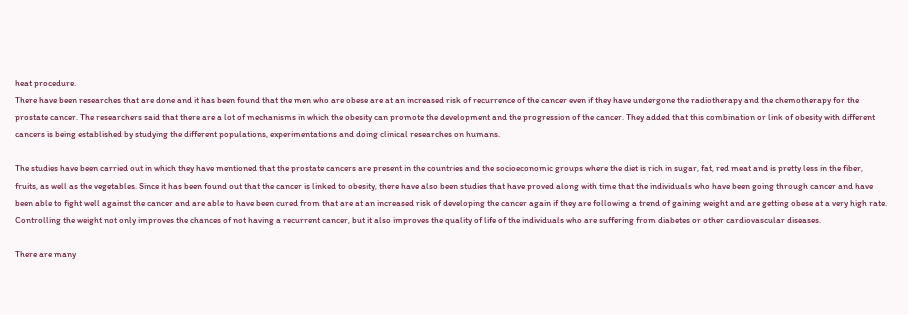heat procedure.
There have been researches that are done and it has been found that the men who are obese are at an increased risk of recurrence of the cancer even if they have undergone the radiotherapy and the chemotherapy for the prostate cancer. The researchers said that there are a lot of mechanisms in which the obesity can promote the development and the progression of the cancer. They added that this combination or link of obesity with different cancers is being established by studying the different populations, experimentations and doing clinical researches on humans.

The studies have been carried out in which they have mentioned that the prostate cancers are present in the countries and the socioeconomic groups where the diet is rich in sugar, fat, red meat and is pretty less in the fiber, fruits, as well as the vegetables. Since it has been found out that the cancer is linked to obesity, there have also been studies that have proved along with time that the individuals who have been going through cancer and have been able to fight well against the cancer and are able to have been cured from that are at an increased risk of developing the cancer again if they are following a trend of gaining weight and are getting obese at a very high rate. Controlling the weight not only improves the chances of not having a recurrent cancer, but it also improves the quality of life of the individuals who are suffering from diabetes or other cardiovascular diseases.

There are many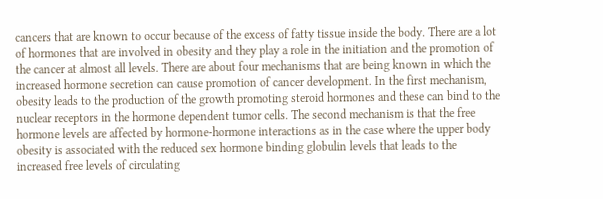cancers that are known to occur because of the excess of fatty tissue inside the body. There are a lot of hormones that are involved in obesity and they play a role in the initiation and the promotion of the cancer at almost all levels. There are about four mechanisms that are being known in which the increased hormone secretion can cause promotion of cancer development. In the first mechanism, obesity leads to the production of the growth promoting steroid hormones and these can bind to the nuclear receptors in the hormone dependent tumor cells. The second mechanism is that the free hormone levels are affected by hormone-hormone interactions as in the case where the upper body obesity is associated with the reduced sex hormone binding globulin levels that leads to the increased free levels of circulating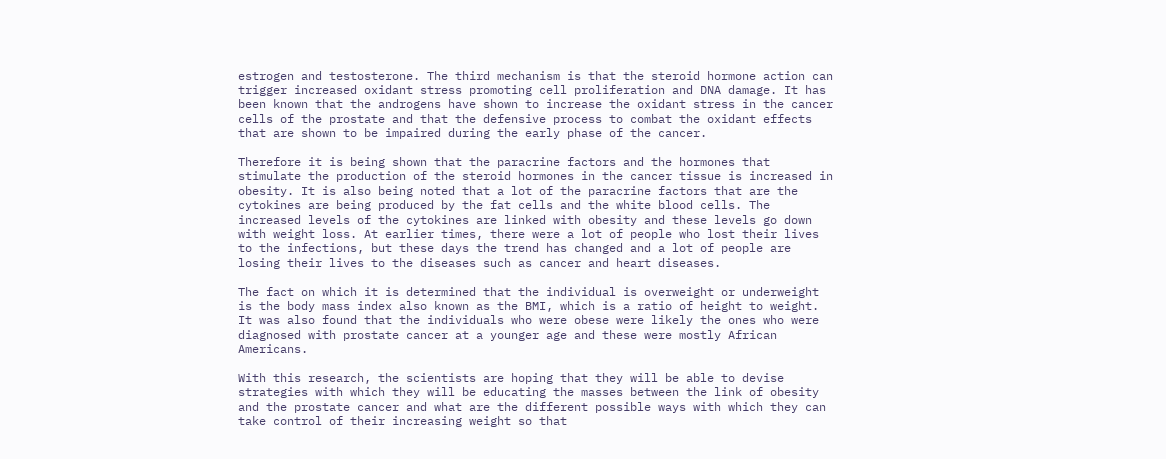estrogen and testosterone. The third mechanism is that the steroid hormone action can trigger increased oxidant stress promoting cell proliferation and DNA damage. It has been known that the androgens have shown to increase the oxidant stress in the cancer cells of the prostate and that the defensive process to combat the oxidant effects that are shown to be impaired during the early phase of the cancer.

Therefore it is being shown that the paracrine factors and the hormones that stimulate the production of the steroid hormones in the cancer tissue is increased in obesity. It is also being noted that a lot of the paracrine factors that are the cytokines are being produced by the fat cells and the white blood cells. The increased levels of the cytokines are linked with obesity and these levels go down with weight loss. At earlier times, there were a lot of people who lost their lives to the infections, but these days the trend has changed and a lot of people are losing their lives to the diseases such as cancer and heart diseases.

The fact on which it is determined that the individual is overweight or underweight is the body mass index also known as the BMI, which is a ratio of height to weight. It was also found that the individuals who were obese were likely the ones who were diagnosed with prostate cancer at a younger age and these were mostly African Americans.

With this research, the scientists are hoping that they will be able to devise strategies with which they will be educating the masses between the link of obesity and the prostate cancer and what are the different possible ways with which they can take control of their increasing weight so that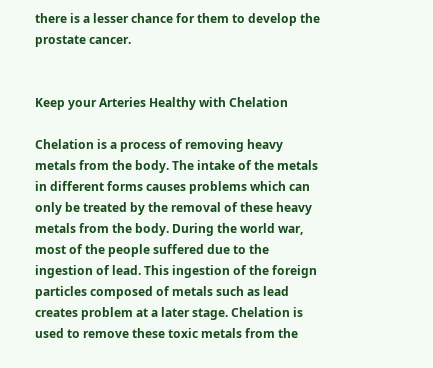there is a lesser chance for them to develop the prostate cancer.


Keep your Arteries Healthy with Chelation

Chelation is a process of removing heavy metals from the body. The intake of the metals in different forms causes problems which can only be treated by the removal of these heavy metals from the body. During the world war, most of the people suffered due to the ingestion of lead. This ingestion of the foreign particles composed of metals such as lead creates problem at a later stage. Chelation is used to remove these toxic metals from the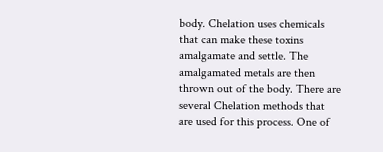body. Chelation uses chemicals that can make these toxins amalgamate and settle. The amalgamated metals are then thrown out of the body. There are several Chelation methods that are used for this process. One of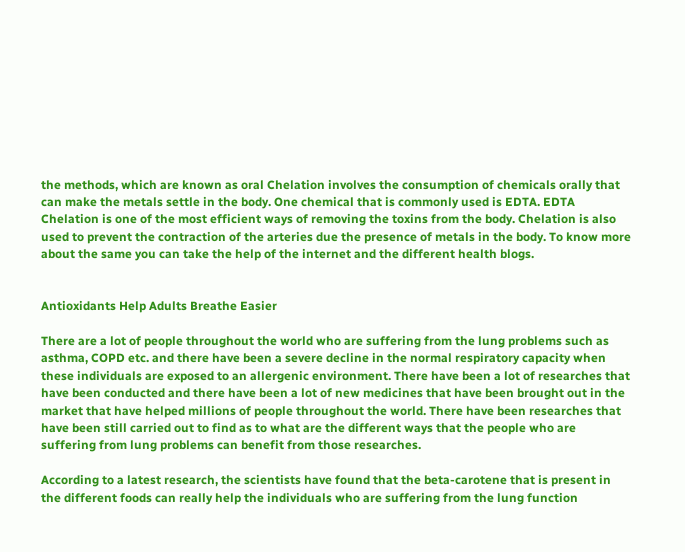the methods, which are known as oral Chelation involves the consumption of chemicals orally that can make the metals settle in the body. One chemical that is commonly used is EDTA. EDTA Chelation is one of the most efficient ways of removing the toxins from the body. Chelation is also used to prevent the contraction of the arteries due the presence of metals in the body. To know more about the same you can take the help of the internet and the different health blogs.


Antioxidants Help Adults Breathe Easier

There are a lot of people throughout the world who are suffering from the lung problems such as asthma, COPD etc. and there have been a severe decline in the normal respiratory capacity when these individuals are exposed to an allergenic environment. There have been a lot of researches that have been conducted and there have been a lot of new medicines that have been brought out in the market that have helped millions of people throughout the world. There have been researches that have been still carried out to find as to what are the different ways that the people who are suffering from lung problems can benefit from those researches.

According to a latest research, the scientists have found that the beta-carotene that is present in the different foods can really help the individuals who are suffering from the lung function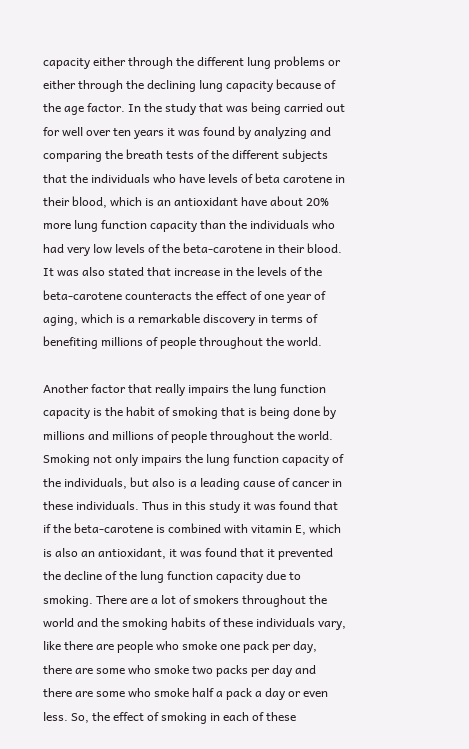capacity either through the different lung problems or either through the declining lung capacity because of the age factor. In the study that was being carried out for well over ten years it was found by analyzing and comparing the breath tests of the different subjects that the individuals who have levels of beta carotene in their blood, which is an antioxidant have about 20% more lung function capacity than the individuals who had very low levels of the beta-carotene in their blood. It was also stated that increase in the levels of the beta-carotene counteracts the effect of one year of aging, which is a remarkable discovery in terms of benefiting millions of people throughout the world.

Another factor that really impairs the lung function capacity is the habit of smoking that is being done by millions and millions of people throughout the world. Smoking not only impairs the lung function capacity of the individuals, but also is a leading cause of cancer in these individuals. Thus in this study it was found that if the beta-carotene is combined with vitamin E, which is also an antioxidant, it was found that it prevented the decline of the lung function capacity due to smoking. There are a lot of smokers throughout the world and the smoking habits of these individuals vary, like there are people who smoke one pack per day, there are some who smoke two packs per day and there are some who smoke half a pack a day or even less. So, the effect of smoking in each of these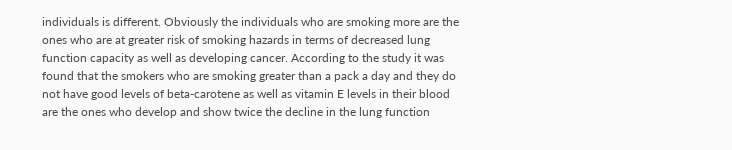individuals is different. Obviously the individuals who are smoking more are the ones who are at greater risk of smoking hazards in terms of decreased lung function capacity as well as developing cancer. According to the study it was found that the smokers who are smoking greater than a pack a day and they do not have good levels of beta-carotene as well as vitamin E levels in their blood are the ones who develop and show twice the decline in the lung function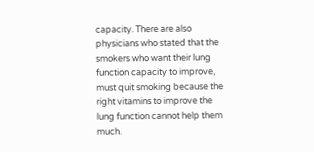capacity. There are also physicians who stated that the smokers who want their lung function capacity to improve, must quit smoking because the right vitamins to improve the lung function cannot help them much.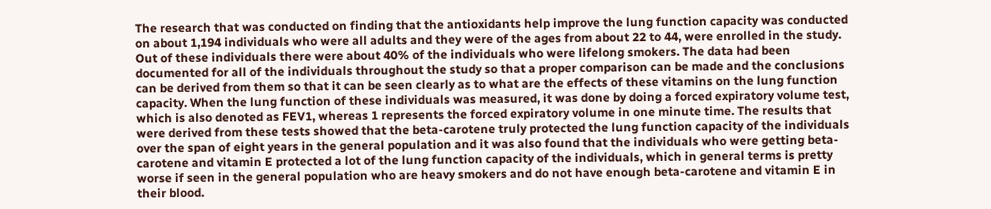The research that was conducted on finding that the antioxidants help improve the lung function capacity was conducted on about 1,194 individuals who were all adults and they were of the ages from about 22 to 44, were enrolled in the study. Out of these individuals there were about 40% of the individuals who were lifelong smokers. The data had been documented for all of the individuals throughout the study so that a proper comparison can be made and the conclusions can be derived from them so that it can be seen clearly as to what are the effects of these vitamins on the lung function capacity. When the lung function of these individuals was measured, it was done by doing a forced expiratory volume test, which is also denoted as FEV1, whereas 1 represents the forced expiratory volume in one minute time. The results that were derived from these tests showed that the beta-carotene truly protected the lung function capacity of the individuals over the span of eight years in the general population and it was also found that the individuals who were getting beta-carotene and vitamin E protected a lot of the lung function capacity of the individuals, which in general terms is pretty worse if seen in the general population who are heavy smokers and do not have enough beta-carotene and vitamin E in their blood.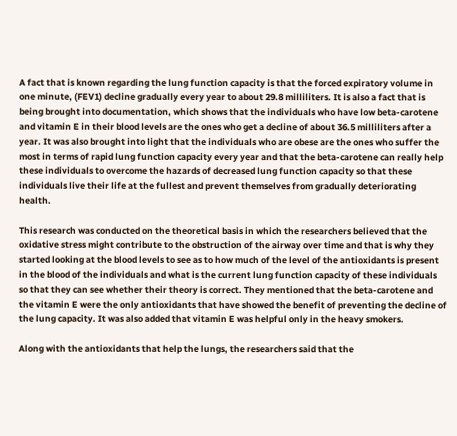A fact that is known regarding the lung function capacity is that the forced expiratory volume in one minute, (FEV1) decline gradually every year to about 29.8 milliliters. It is also a fact that is being brought into documentation, which shows that the individuals who have low beta-carotene and vitamin E in their blood levels are the ones who get a decline of about 36.5 milliliters after a year. It was also brought into light that the individuals who are obese are the ones who suffer the most in terms of rapid lung function capacity every year and that the beta-carotene can really help these individuals to overcome the hazards of decreased lung function capacity so that these individuals live their life at the fullest and prevent themselves from gradually deteriorating health.

This research was conducted on the theoretical basis in which the researchers believed that the oxidative stress might contribute to the obstruction of the airway over time and that is why they started looking at the blood levels to see as to how much of the level of the antioxidants is present in the blood of the individuals and what is the current lung function capacity of these individuals so that they can see whether their theory is correct. They mentioned that the beta-carotene and the vitamin E were the only antioxidants that have showed the benefit of preventing the decline of the lung capacity. It was also added that vitamin E was helpful only in the heavy smokers.

Along with the antioxidants that help the lungs, the researchers said that the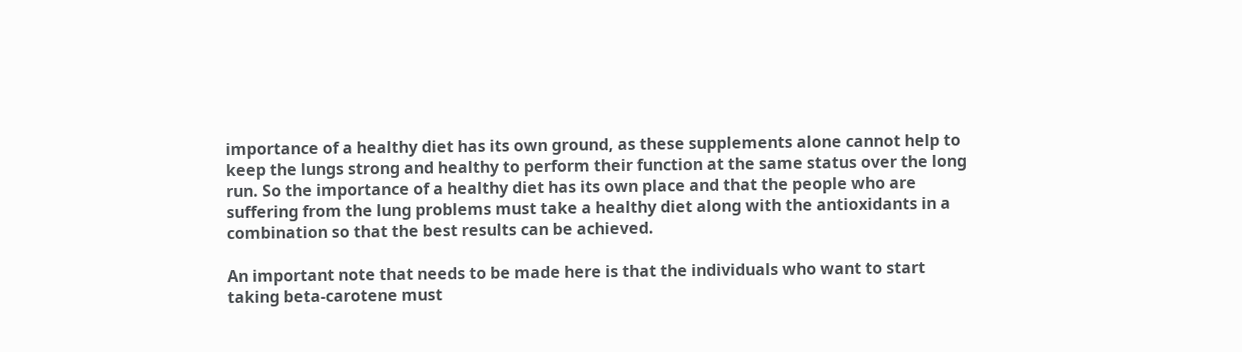importance of a healthy diet has its own ground, as these supplements alone cannot help to keep the lungs strong and healthy to perform their function at the same status over the long run. So the importance of a healthy diet has its own place and that the people who are suffering from the lung problems must take a healthy diet along with the antioxidants in a combination so that the best results can be achieved.

An important note that needs to be made here is that the individuals who want to start taking beta-carotene must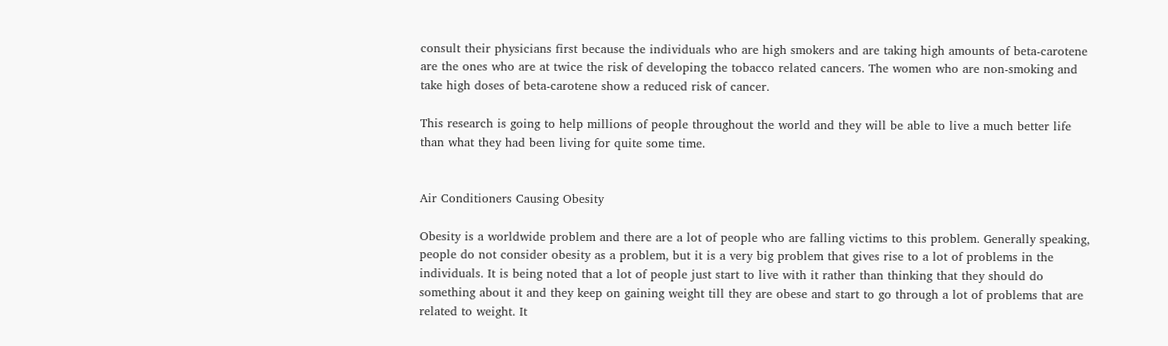consult their physicians first because the individuals who are high smokers and are taking high amounts of beta-carotene are the ones who are at twice the risk of developing the tobacco related cancers. The women who are non-smoking and take high doses of beta-carotene show a reduced risk of cancer.

This research is going to help millions of people throughout the world and they will be able to live a much better life than what they had been living for quite some time.


Air Conditioners Causing Obesity

Obesity is a worldwide problem and there are a lot of people who are falling victims to this problem. Generally speaking, people do not consider obesity as a problem, but it is a very big problem that gives rise to a lot of problems in the individuals. It is being noted that a lot of people just start to live with it rather than thinking that they should do something about it and they keep on gaining weight till they are obese and start to go through a lot of problems that are related to weight. It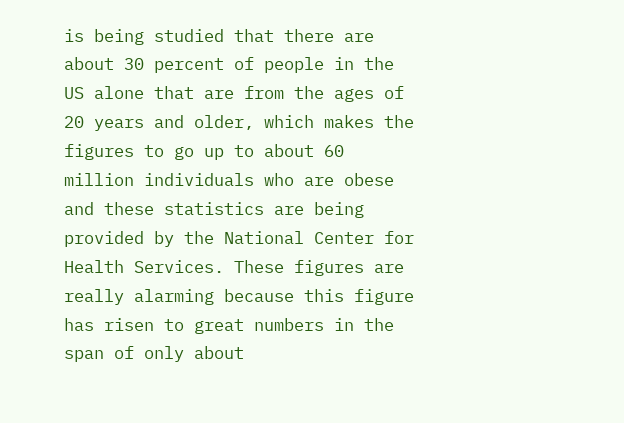is being studied that there are about 30 percent of people in the US alone that are from the ages of 20 years and older, which makes the figures to go up to about 60 million individuals who are obese and these statistics are being provided by the National Center for Health Services. These figures are really alarming because this figure has risen to great numbers in the span of only about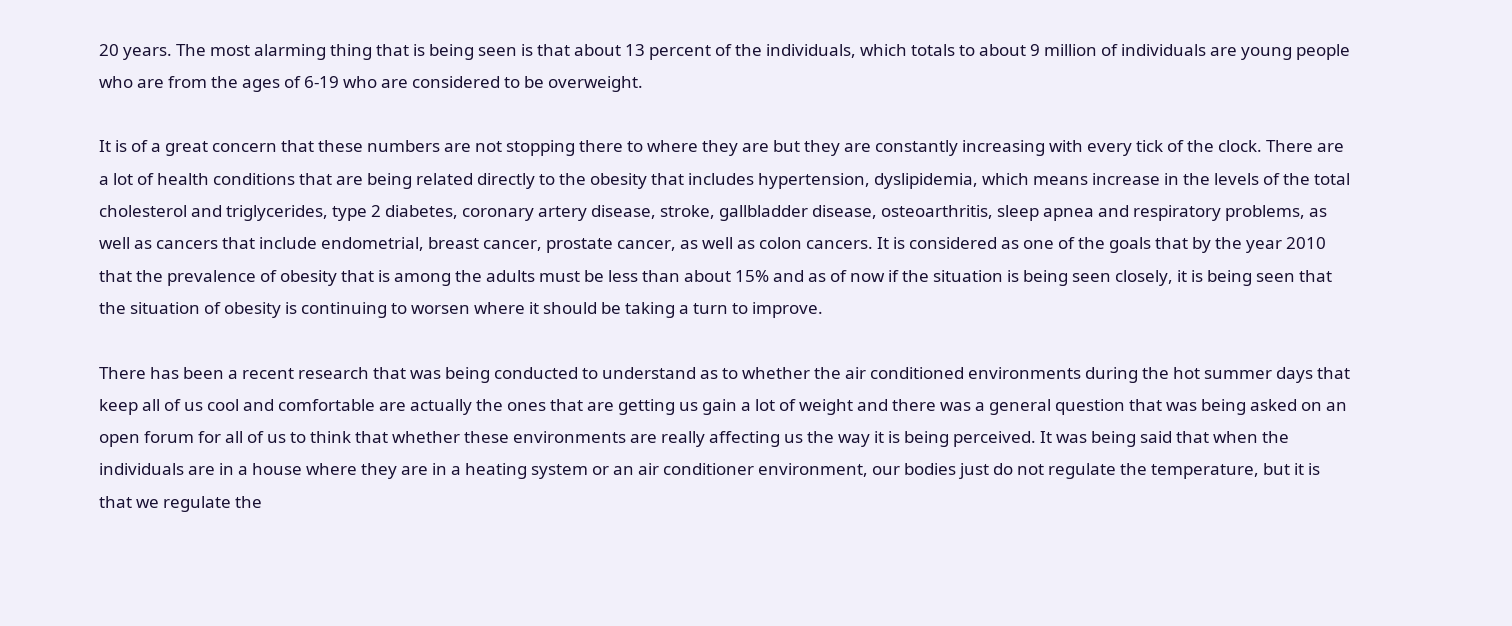20 years. The most alarming thing that is being seen is that about 13 percent of the individuals, which totals to about 9 million of individuals are young people who are from the ages of 6-19 who are considered to be overweight.

It is of a great concern that these numbers are not stopping there to where they are but they are constantly increasing with every tick of the clock. There are a lot of health conditions that are being related directly to the obesity that includes hypertension, dyslipidemia, which means increase in the levels of the total cholesterol and triglycerides, type 2 diabetes, coronary artery disease, stroke, gallbladder disease, osteoarthritis, sleep apnea and respiratory problems, as well as cancers that include endometrial, breast cancer, prostate cancer, as well as colon cancers. It is considered as one of the goals that by the year 2010 that the prevalence of obesity that is among the adults must be less than about 15% and as of now if the situation is being seen closely, it is being seen that the situation of obesity is continuing to worsen where it should be taking a turn to improve.

There has been a recent research that was being conducted to understand as to whether the air conditioned environments during the hot summer days that keep all of us cool and comfortable are actually the ones that are getting us gain a lot of weight and there was a general question that was being asked on an open forum for all of us to think that whether these environments are really affecting us the way it is being perceived. It was being said that when the individuals are in a house where they are in a heating system or an air conditioner environment, our bodies just do not regulate the temperature, but it is that we regulate the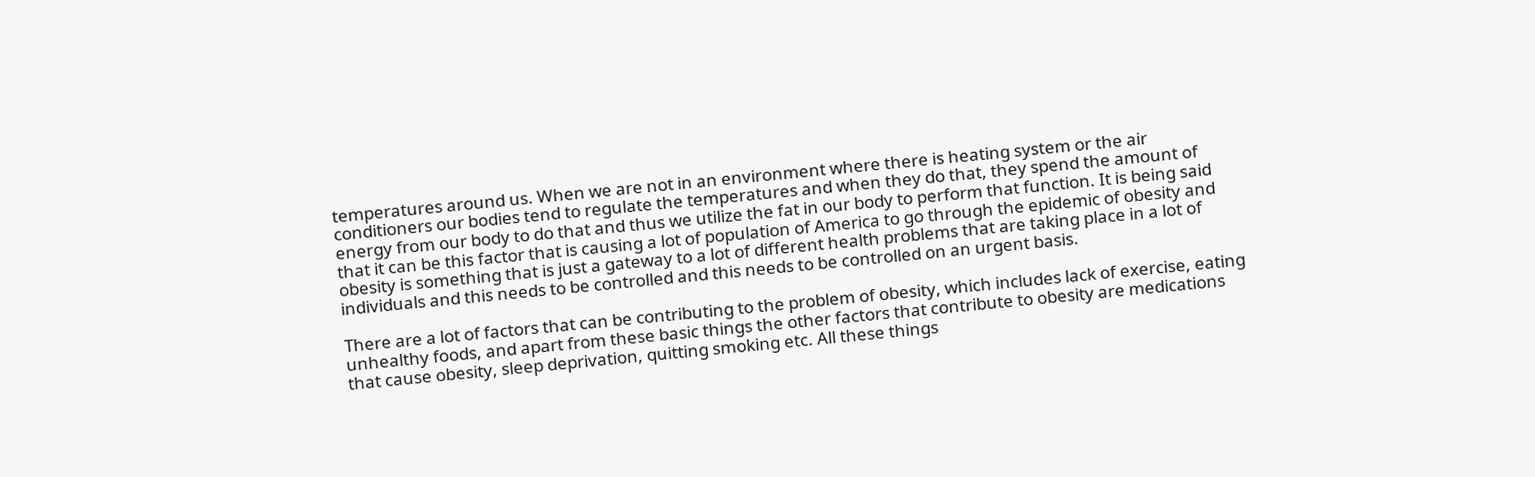temperatures around us. When we are not in an environment where there is heating system or the air conditioners our bodies tend to regulate the temperatures and when they do that, they spend the amount of energy from our body to do that and thus we utilize the fat in our body to perform that function. It is being said that it can be this factor that is causing a lot of population of America to go through the epidemic of obesity and obesity is something that is just a gateway to a lot of different health problems that are taking place in a lot of individuals and this needs to be controlled and this needs to be controlled on an urgent basis.

There are a lot of factors that can be contributing to the problem of obesity, which includes lack of exercise, eating unhealthy foods, and apart from these basic things the other factors that contribute to obesity are medications that cause obesity, sleep deprivation, quitting smoking etc. All these things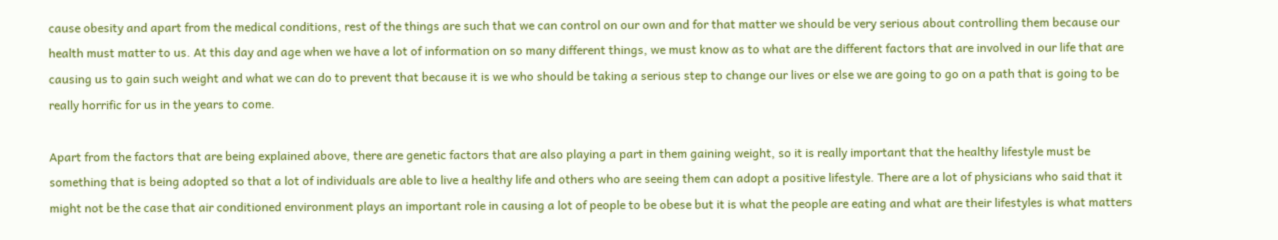cause obesity and apart from the medical conditions, rest of the things are such that we can control on our own and for that matter we should be very serious about controlling them because our health must matter to us. At this day and age when we have a lot of information on so many different things, we must know as to what are the different factors that are involved in our life that are causing us to gain such weight and what we can do to prevent that because it is we who should be taking a serious step to change our lives or else we are going to go on a path that is going to be really horrific for us in the years to come.

Apart from the factors that are being explained above, there are genetic factors that are also playing a part in them gaining weight, so it is really important that the healthy lifestyle must be something that is being adopted so that a lot of individuals are able to live a healthy life and others who are seeing them can adopt a positive lifestyle. There are a lot of physicians who said that it might not be the case that air conditioned environment plays an important role in causing a lot of people to be obese but it is what the people are eating and what are their lifestyles is what matters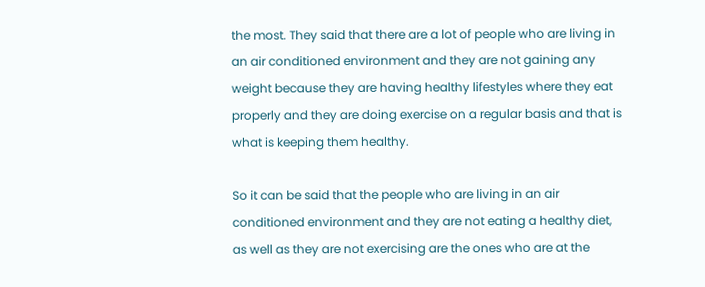the most. They said that there are a lot of people who are living in an air conditioned environment and they are not gaining any weight because they are having healthy lifestyles where they eat properly and they are doing exercise on a regular basis and that is what is keeping them healthy.

So it can be said that the people who are living in an air conditioned environment and they are not eating a healthy diet, as well as they are not exercising are the ones who are at the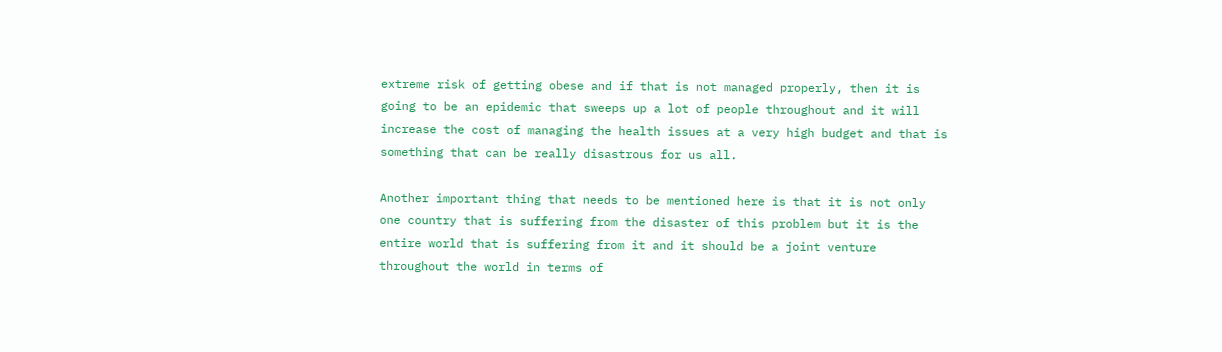extreme risk of getting obese and if that is not managed properly, then it is going to be an epidemic that sweeps up a lot of people throughout and it will increase the cost of managing the health issues at a very high budget and that is something that can be really disastrous for us all.

Another important thing that needs to be mentioned here is that it is not only one country that is suffering from the disaster of this problem but it is the entire world that is suffering from it and it should be a joint venture throughout the world in terms of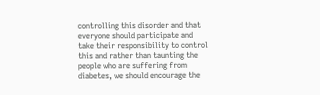controlling this disorder and that everyone should participate and take their responsibility to control this and rather than taunting the people who are suffering from diabetes, we should encourage the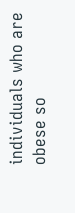individuals who are obese so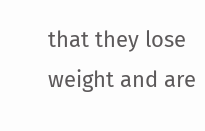that they lose weight and are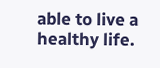able to live a healthy life.